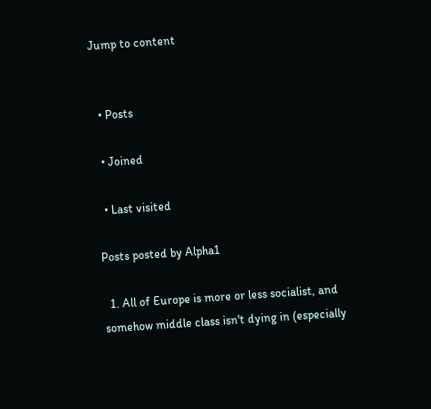Jump to content


  • Posts

  • Joined

  • Last visited

Posts posted by Alpha1

  1. All of Europe is more or less socialist, and somehow middle class isn't dying in (especially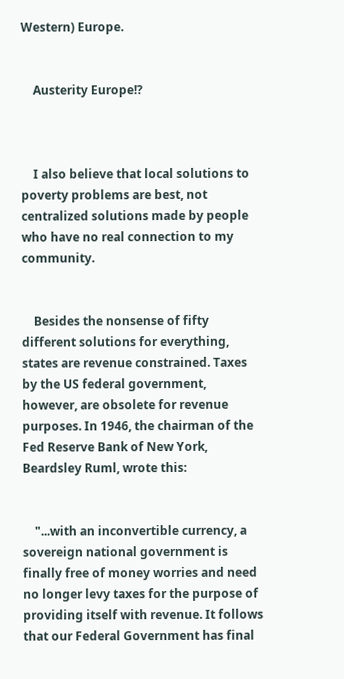Western) Europe.


    Austerity Europe!?



    I also believe that local solutions to poverty problems are best, not centralized solutions made by people who have no real connection to my community.


    Besides the nonsense of fifty different solutions for everything, states are revenue constrained. Taxes by the US federal government, however, are obsolete for revenue purposes. In 1946, the chairman of the Fed Reserve Bank of New York, Beardsley Ruml, wrote this:


    "...with an inconvertible currency, a sovereign national government is finally free of money worries and need no longer levy taxes for the purpose of providing itself with revenue. It follows that our Federal Government has final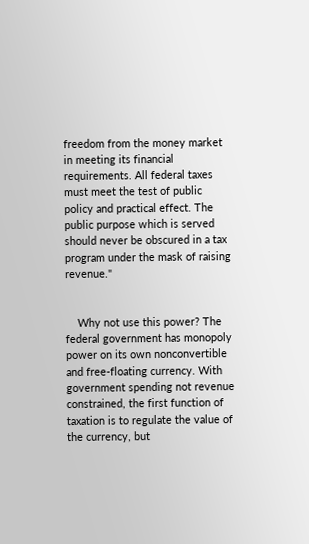freedom from the money market in meeting its financial requirements. All federal taxes must meet the test of public policy and practical effect. The public purpose which is served should never be obscured in a tax program under the mask of raising revenue."


    Why not use this power? The federal government has monopoly power on its own nonconvertible and free-floating currency. With government spending not revenue constrained, the first function of taxation is to regulate the value of the currency, but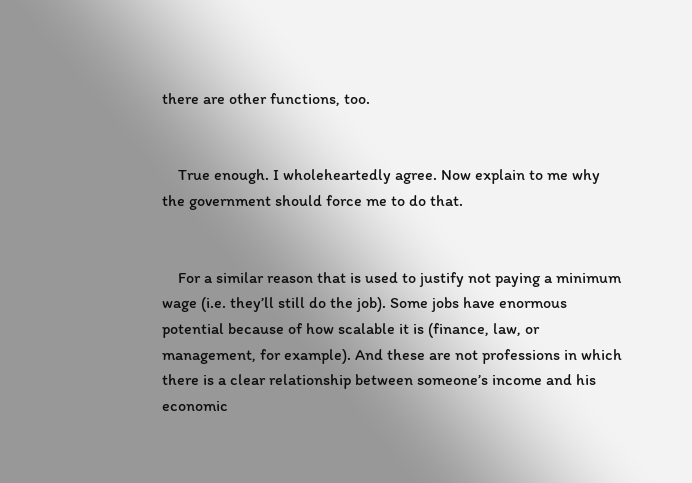there are other functions, too.


    True enough. I wholeheartedly agree. Now explain to me why the government should force me to do that.


    For a similar reason that is used to justify not paying a minimum wage (i.e. they’ll still do the job). Some jobs have enormous potential because of how scalable it is (finance, law, or management, for example). And these are not professions in which there is a clear relationship between someone’s income and his economic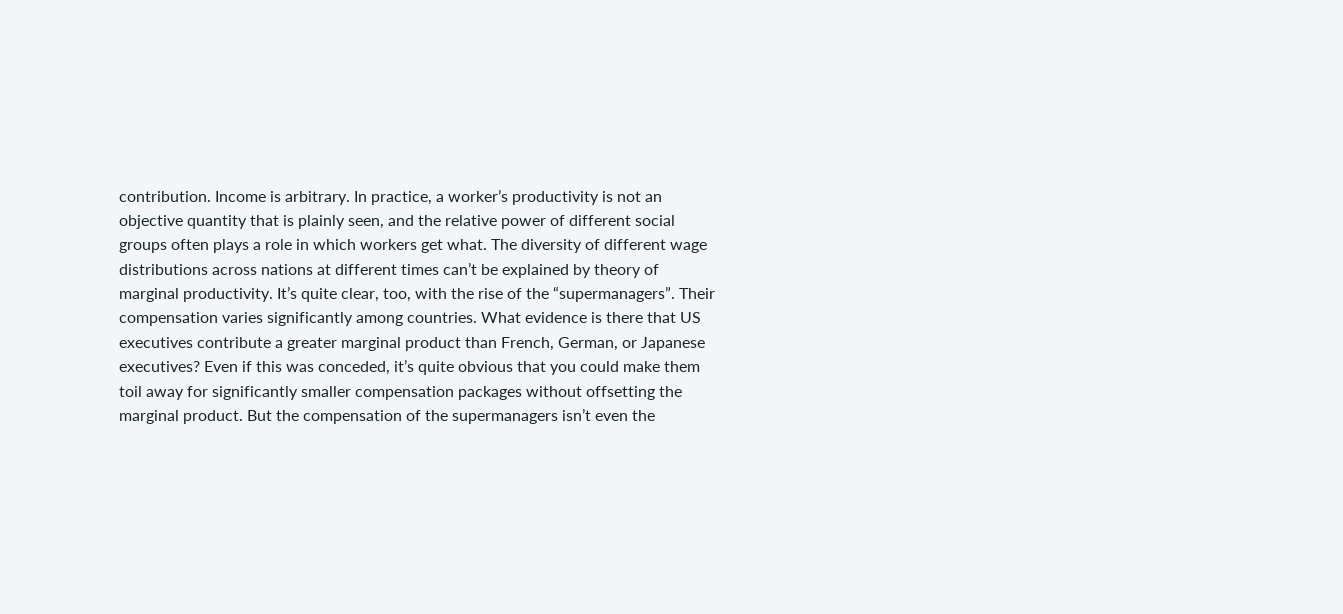contribution. Income is arbitrary. In practice, a worker’s productivity is not an objective quantity that is plainly seen, and the relative power of different social groups often plays a role in which workers get what. The diversity of different wage distributions across nations at different times can’t be explained by theory of marginal productivity. It’s quite clear, too, with the rise of the “supermanagers”. Their compensation varies significantly among countries. What evidence is there that US executives contribute a greater marginal product than French, German, or Japanese executives? Even if this was conceded, it’s quite obvious that you could make them toil away for significantly smaller compensation packages without offsetting the marginal product. But the compensation of the supermanagers isn’t even the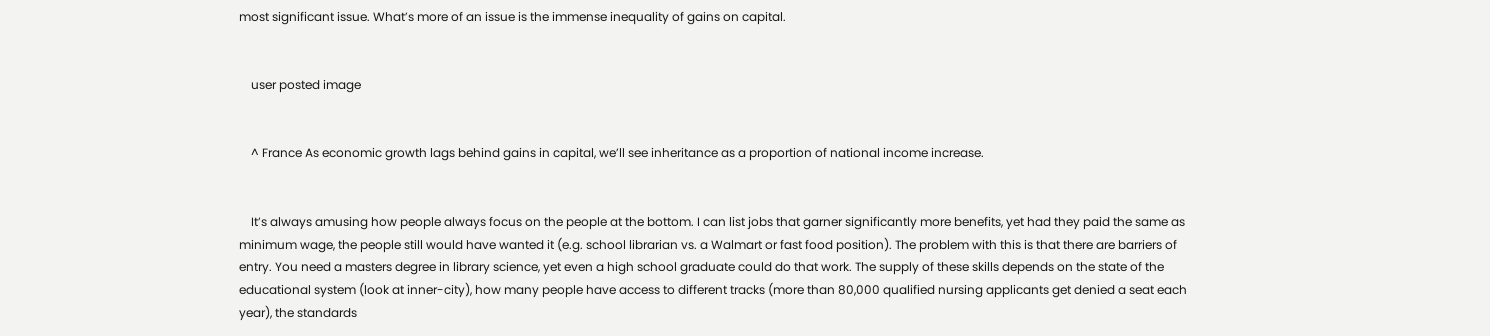most significant issue. What’s more of an issue is the immense inequality of gains on capital.


    user posted image


    ^ France As economic growth lags behind gains in capital, we’ll see inheritance as a proportion of national income increase.


    It’s always amusing how people always focus on the people at the bottom. I can list jobs that garner significantly more benefits, yet had they paid the same as minimum wage, the people still would have wanted it (e.g. school librarian vs. a Walmart or fast food position). The problem with this is that there are barriers of entry. You need a masters degree in library science, yet even a high school graduate could do that work. The supply of these skills depends on the state of the educational system (look at inner-city), how many people have access to different tracks (more than 80,000 qualified nursing applicants get denied a seat each year), the standards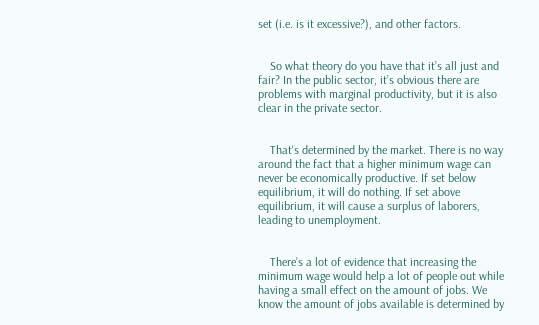set (i.e. is it excessive?), and other factors.


    So what theory do you have that it’s all just and fair? In the public sector, it’s obvious there are problems with marginal productivity, but it is also clear in the private sector.


    That's determined by the market. There is no way around the fact that a higher minimum wage can never be economically productive. If set below equilibrium, it will do nothing. If set above equilibrium, it will cause a surplus of laborers, leading to unemployment.


    There’s a lot of evidence that increasing the minimum wage would help a lot of people out while having a small effect on the amount of jobs. We know the amount of jobs available is determined by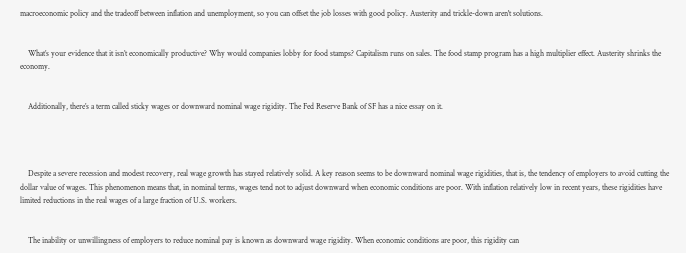macroeconomic policy and the tradeoff between inflation and unemployment, so you can offset the job losses with good policy. Austerity and trickle-down aren't solutions.


    What’s your evidence that it isn’t economically productive? Why would companies lobby for food stamps? Capitalism runs on sales. The food stamp program has a high multiplier effect. Austerity shrinks the economy.


    Additionally, there’s a term called sticky wages or downward nominal wage rigidity. The Fed Reserve Bank of SF has a nice essay on it.




    Despite a severe recession and modest recovery, real wage growth has stayed relatively solid. A key reason seems to be downward nominal wage rigidities, that is, the tendency of employers to avoid cutting the dollar value of wages. This phenomenon means that, in nominal terms, wages tend not to adjust downward when economic conditions are poor. With inflation relatively low in recent years, these rigidities have limited reductions in the real wages of a large fraction of U.S. workers.


    The inability or unwillingness of employers to reduce nominal pay is known as downward wage rigidity. When economic conditions are poor, this rigidity can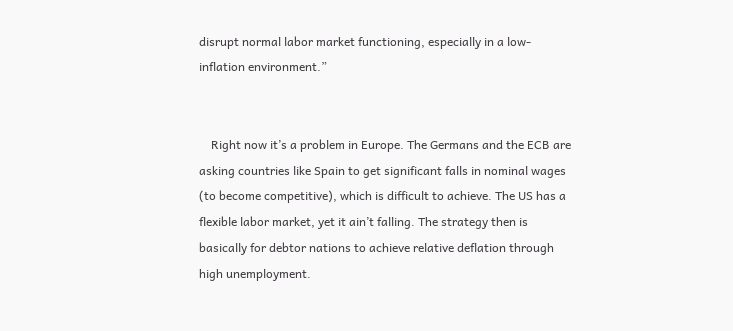disrupt normal labor market functioning, especially in a low-inflation environment.”


    Right now it’s a problem in Europe. The Germans and the ECB are asking countries like Spain to get significant falls in nominal wages (to become competitive), which is difficult to achieve. The US has a flexible labor market, yet it ain’t falling. The strategy then is basically for debtor nations to achieve relative deflation through high unemployment.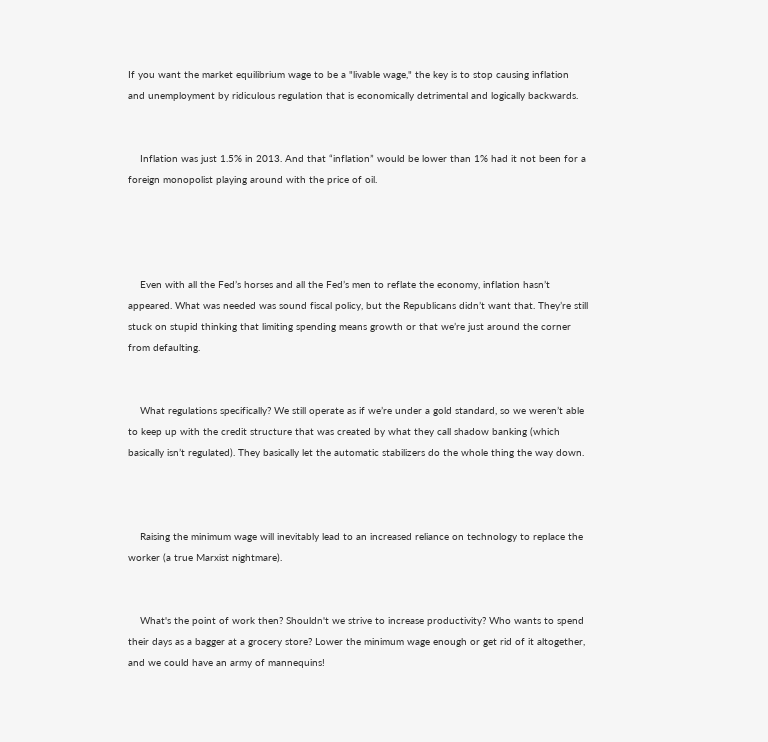If you want the market equilibrium wage to be a "livable wage," the key is to stop causing inflation and unemployment by ridiculous regulation that is economically detrimental and logically backwards.


    Inflation was just 1.5% in 2013. And that “inflation” would be lower than 1% had it not been for a foreign monopolist playing around with the price of oil.




    Even with all the Fed’s horses and all the Fed’s men to reflate the economy, inflation hasn’t appeared. What was needed was sound fiscal policy, but the Republicans didn’t want that. They’re still stuck on stupid thinking that limiting spending means growth or that we’re just around the corner from defaulting.


    What regulations specifically? We still operate as if we’re under a gold standard, so we weren’t able to keep up with the credit structure that was created by what they call shadow banking (which basically isn’t regulated). They basically let the automatic stabilizers do the whole thing the way down.



    Raising the minimum wage will inevitably lead to an increased reliance on technology to replace the worker (a true Marxist nightmare).


    What's the point of work then? Shouldn't we strive to increase productivity? Who wants to spend their days as a bagger at a grocery store? Lower the minimum wage enough or get rid of it altogether, and we could have an army of mannequins!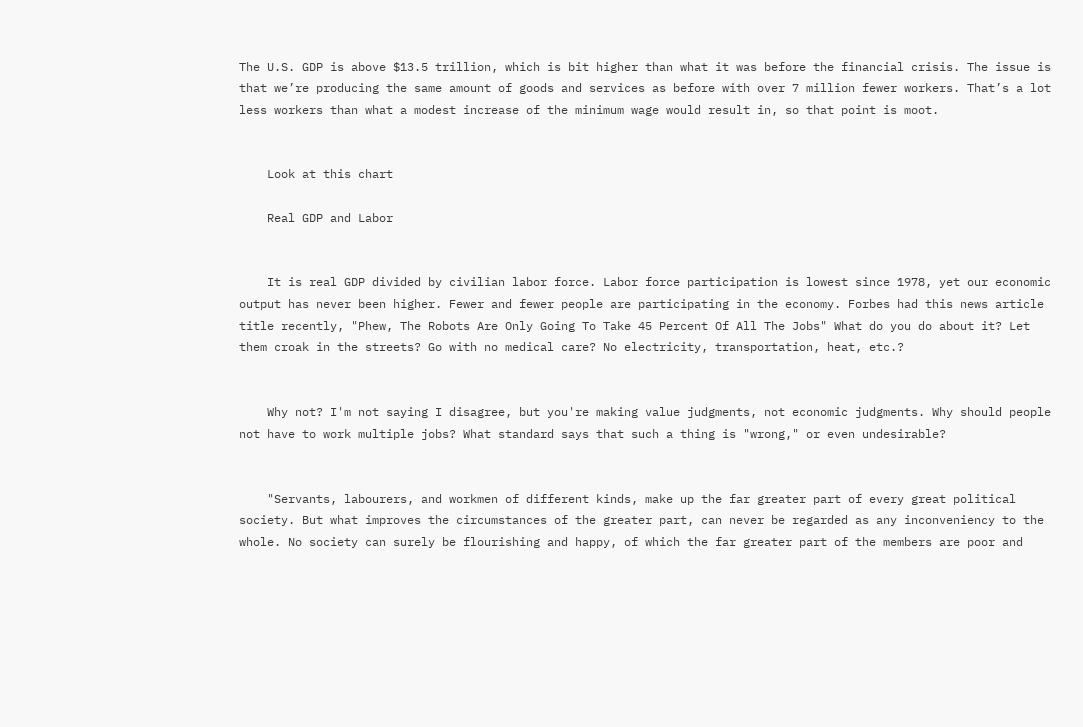The U.S. GDP is above $13.5 trillion, which is bit higher than what it was before the financial crisis. The issue is that we’re producing the same amount of goods and services as before with over 7 million fewer workers. That’s a lot less workers than what a modest increase of the minimum wage would result in, so that point is moot.


    Look at this chart

    Real GDP and Labor


    It is real GDP divided by civilian labor force. Labor force participation is lowest since 1978, yet our economic output has never been higher. Fewer and fewer people are participating in the economy. Forbes had this news article title recently, "Phew, The Robots Are Only Going To Take 45 Percent Of All The Jobs" What do you do about it? Let them croak in the streets? Go with no medical care? No electricity, transportation, heat, etc.?


    Why not? I'm not saying I disagree, but you're making value judgments, not economic judgments. Why should people not have to work multiple jobs? What standard says that such a thing is "wrong," or even undesirable?


    "Servants, labourers, and workmen of different kinds, make up the far greater part of every great political society. But what improves the circumstances of the greater part, can never be regarded as any inconveniency to the whole. No society can surely be flourishing and happy, of which the far greater part of the members are poor and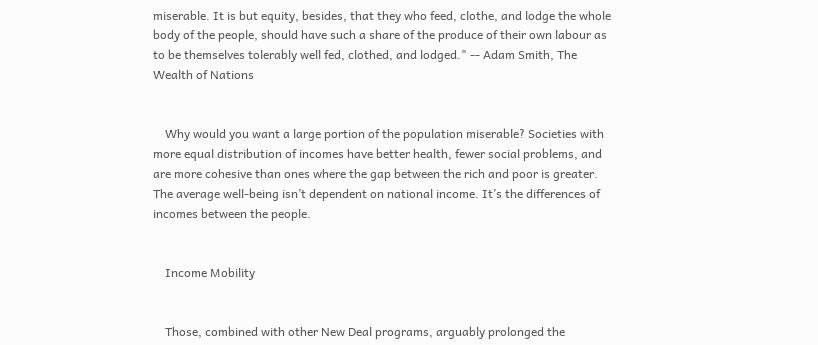miserable. It is but equity, besides, that they who feed, clothe, and lodge the whole body of the people, should have such a share of the produce of their own labour as to be themselves tolerably well fed, clothed, and lodged." -- Adam Smith, The Wealth of Nations


    Why would you want a large portion of the population miserable? Societies with more equal distribution of incomes have better health, fewer social problems, and are more cohesive than ones where the gap between the rich and poor is greater. The average well-being isn’t dependent on national income. It’s the differences of incomes between the people.


    Income Mobility


    Those, combined with other New Deal programs, arguably prolonged the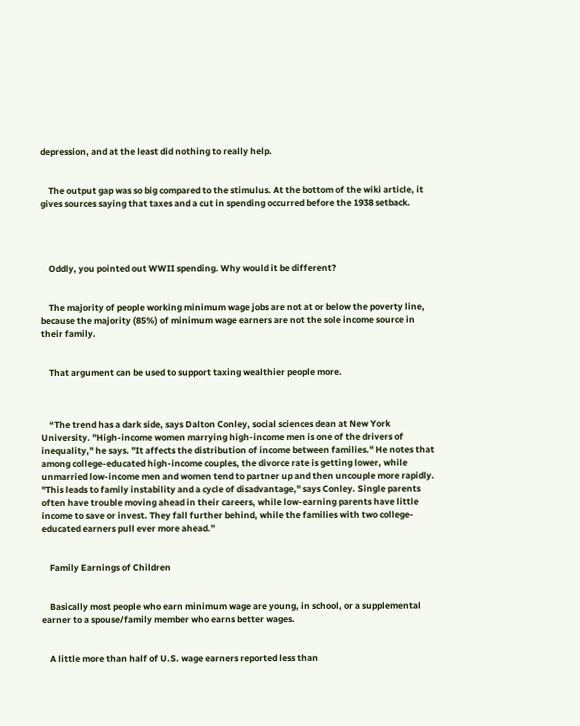depression, and at the least did nothing to really help.


    The output gap was so big compared to the stimulus. At the bottom of the wiki article, it gives sources saying that taxes and a cut in spending occurred before the 1938 setback.




    Oddly, you pointed out WWII spending. Why would it be different?


    The majority of people working minimum wage jobs are not at or below the poverty line, because the majority (85%) of minimum wage earners are not the sole income source in their family.


    That argument can be used to support taxing wealthier people more.



    “The trend has a dark side, says Dalton Conley, social sciences dean at New York University. "High-income women marrying high-income men is one of the drivers of inequality," he says. "It affects the distribution of income between families." He notes that among college-educated high-income couples, the divorce rate is getting lower, while unmarried low-income men and women tend to partner up and then uncouple more rapidly. "This leads to family instability and a cycle of disadvantage," says Conley. Single parents often have trouble moving ahead in their careers, while low-earning parents have little income to save or invest. They fall further behind, while the families with two college-educated earners pull ever more ahead.”


    Family Earnings of Children


    Basically most people who earn minimum wage are young, in school, or a supplemental earner to a spouse/family member who earns better wages.


    A little more than half of U.S. wage earners reported less than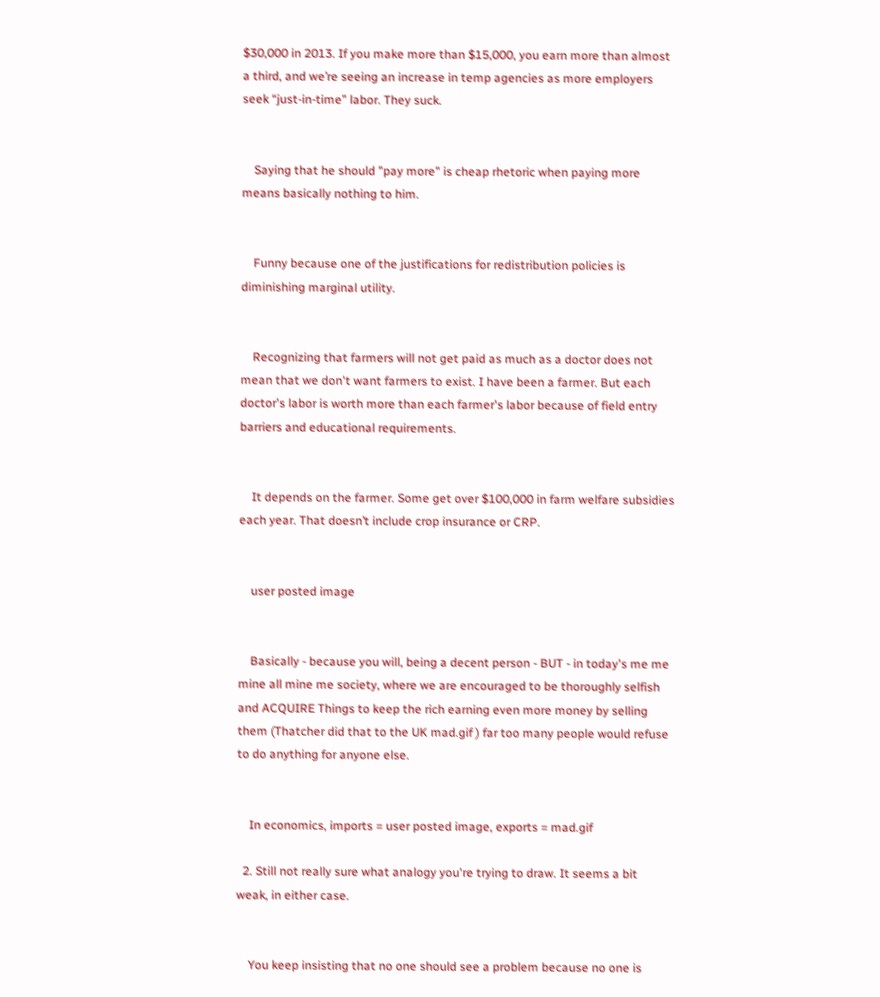$30,000 in 2013. If you make more than $15,000, you earn more than almost a third, and we’re seeing an increase in temp agencies as more employers seek “just-in-time” labor. They suck.


    Saying that he should "pay more" is cheap rhetoric when paying more means basically nothing to him.


    Funny because one of the justifications for redistribution policies is diminishing marginal utility.


    Recognizing that farmers will not get paid as much as a doctor does not mean that we don't want farmers to exist. I have been a farmer. But each doctor's labor is worth more than each farmer's labor because of field entry barriers and educational requirements.


    It depends on the farmer. Some get over $100,000 in farm welfare subsidies each year. That doesn’t include crop insurance or CRP.


    user posted image


    Basically - because you will, being a decent person - BUT - in today's me me mine all mine me society, where we are encouraged to be thoroughly selfish and ACQUIRE Things to keep the rich earning even more money by selling them (Thatcher did that to the UK mad.gif ) far too many people would refuse to do anything for anyone else.


    In economics, imports = user posted image, exports = mad.gif

  2. Still not really sure what analogy you're trying to draw. It seems a bit weak, in either case.


    You keep insisting that no one should see a problem because no one is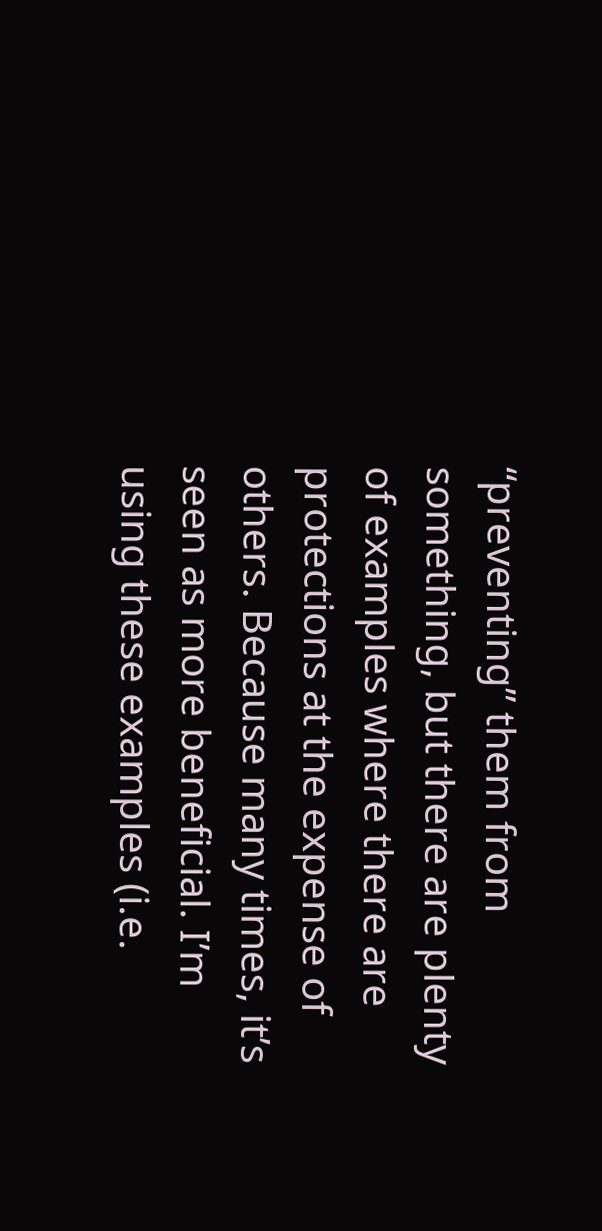“preventing” them from something, but there are plenty of examples where there are protections at the expense of others. Because many times, it’s seen as more beneficial. I’m using these examples (i.e.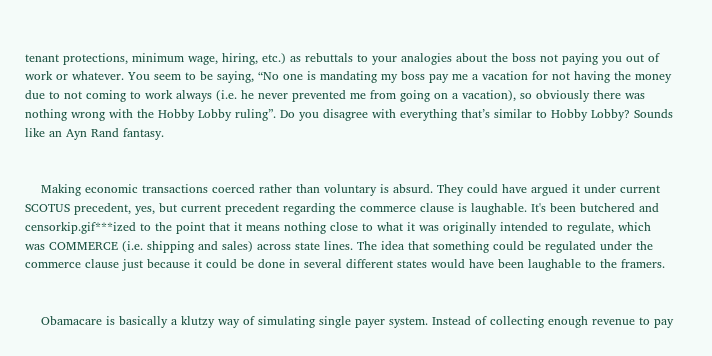tenant protections, minimum wage, hiring, etc.) as rebuttals to your analogies about the boss not paying you out of work or whatever. You seem to be saying, “No one is mandating my boss pay me a vacation for not having the money due to not coming to work always (i.e. he never prevented me from going on a vacation), so obviously there was nothing wrong with the Hobby Lobby ruling”. Do you disagree with everything that’s similar to Hobby Lobby? Sounds like an Ayn Rand fantasy.


    Making economic transactions coerced rather than voluntary is absurd. They could have argued it under current SCOTUS precedent, yes, but current precedent regarding the commerce clause is laughable. It's been butchered and censorkip.gif***ized to the point that it means nothing close to what it was originally intended to regulate, which was COMMERCE (i.e. shipping and sales) across state lines. The idea that something could be regulated under the commerce clause just because it could be done in several different states would have been laughable to the framers.


    Obamacare is basically a klutzy way of simulating single payer system. Instead of collecting enough revenue to pay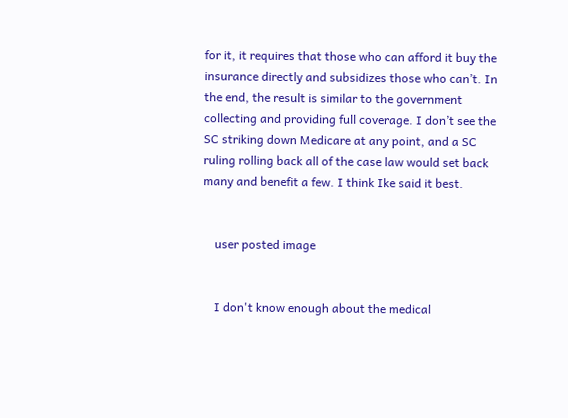for it, it requires that those who can afford it buy the insurance directly and subsidizes those who can’t. In the end, the result is similar to the government collecting and providing full coverage. I don’t see the SC striking down Medicare at any point, and a SC ruling rolling back all of the case law would set back many and benefit a few. I think Ike said it best.


    user posted image


    I don't know enough about the medical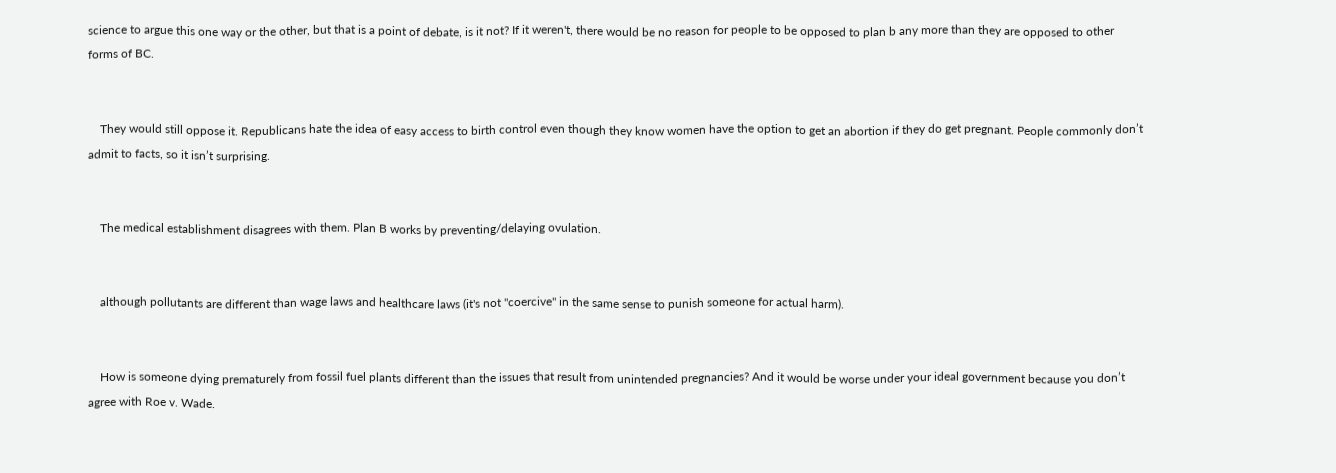science to argue this one way or the other, but that is a point of debate, is it not? If it weren't, there would be no reason for people to be opposed to plan b any more than they are opposed to other forms of BC.


    They would still oppose it. Republicans hate the idea of easy access to birth control even though they know women have the option to get an abortion if they do get pregnant. People commonly don’t admit to facts, so it isn’t surprising.


    The medical establishment disagrees with them. Plan B works by preventing/delaying ovulation.


    although pollutants are different than wage laws and healthcare laws (it's not "coercive" in the same sense to punish someone for actual harm).


    How is someone dying prematurely from fossil fuel plants different than the issues that result from unintended pregnancies? And it would be worse under your ideal government because you don’t agree with Roe v. Wade.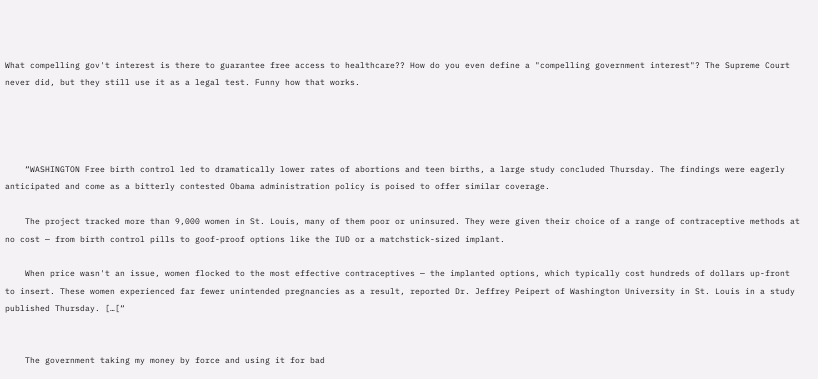What compelling gov't interest is there to guarantee free access to healthcare?? How do you even define a "compelling government interest"? The Supreme Court never did, but they still use it as a legal test. Funny how that works.




    “WASHINGTON Free birth control led to dramatically lower rates of abortions and teen births, a large study concluded Thursday. The findings were eagerly anticipated and come as a bitterly contested Obama administration policy is poised to offer similar coverage.

    The project tracked more than 9,000 women in St. Louis, many of them poor or uninsured. They were given their choice of a range of contraceptive methods at no cost — from birth control pills to goof-proof options like the IUD or a matchstick-sized implant.

    When price wasn't an issue, women flocked to the most effective contraceptives — the implanted options, which typically cost hundreds of dollars up-front to insert. These women experienced far fewer unintended pregnancies as a result, reported Dr. Jeffrey Peipert of Washington University in St. Louis in a study published Thursday. […[“


    The government taking my money by force and using it for bad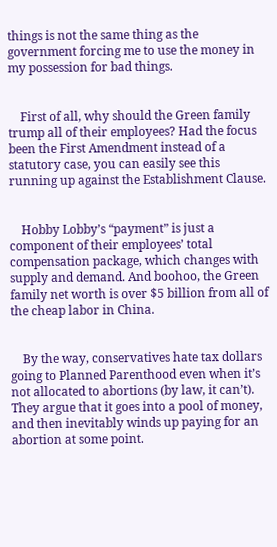things is not the same thing as the government forcing me to use the money in my possession for bad things.


    First of all, why should the Green family trump all of their employees? Had the focus been the First Amendment instead of a statutory case, you can easily see this running up against the Establishment Clause.


    Hobby Lobby’s “payment” is just a component of their employees’ total compensation package, which changes with supply and demand. And boohoo, the Green family net worth is over $5 billion from all of the cheap labor in China.


    By the way, conservatives hate tax dollars going to Planned Parenthood even when it’s not allocated to abortions (by law, it can’t). They argue that it goes into a pool of money, and then inevitably winds up paying for an abortion at some point.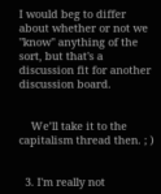I would beg to differ about whether or not we "know" anything of the sort, but that's a discussion fit for another discussion board.


    We’ll take it to the capitalism thread then. ; )


  3. I'm really not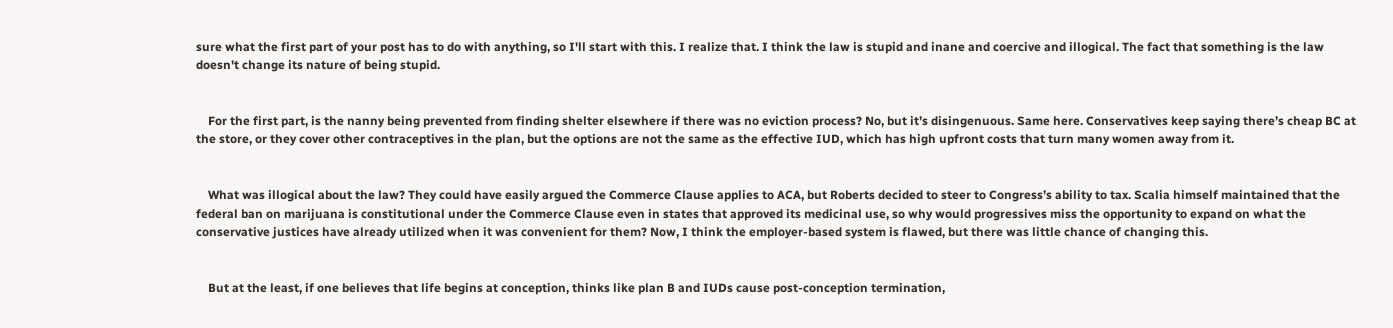sure what the first part of your post has to do with anything, so I'll start with this. I realize that. I think the law is stupid and inane and coercive and illogical. The fact that something is the law doesn't change its nature of being stupid.


    For the first part, is the nanny being prevented from finding shelter elsewhere if there was no eviction process? No, but it’s disingenuous. Same here. Conservatives keep saying there’s cheap BC at the store, or they cover other contraceptives in the plan, but the options are not the same as the effective IUD, which has high upfront costs that turn many women away from it.


    What was illogical about the law? They could have easily argued the Commerce Clause applies to ACA, but Roberts decided to steer to Congress’s ability to tax. Scalia himself maintained that the federal ban on marijuana is constitutional under the Commerce Clause even in states that approved its medicinal use, so why would progressives miss the opportunity to expand on what the conservative justices have already utilized when it was convenient for them? Now, I think the employer-based system is flawed, but there was little chance of changing this.


    But at the least, if one believes that life begins at conception, thinks like plan B and IUDs cause post-conception termination,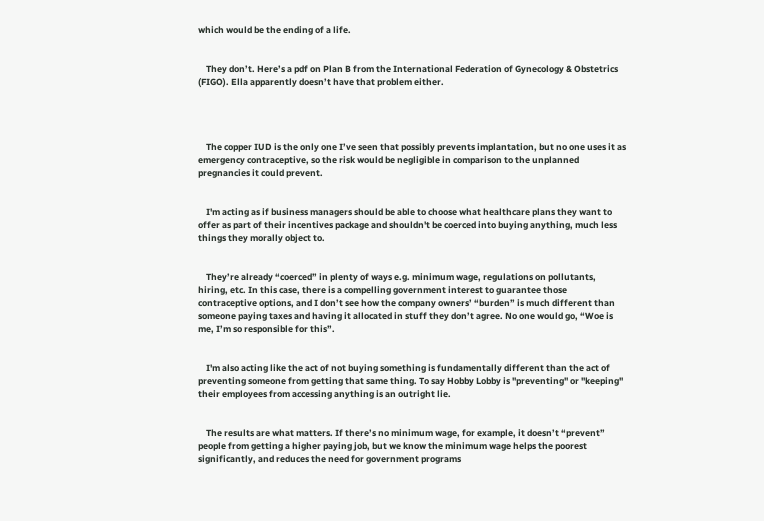which would be the ending of a life.


    They don’t. Here’s a pdf on Plan B from the International Federation of Gynecology & Obstetrics (FIGO). Ella apparently doesn’t have that problem either.




    The copper IUD is the only one I’ve seen that possibly prevents implantation, but no one uses it as emergency contraceptive, so the risk would be negligible in comparison to the unplanned pregnancies it could prevent.


    I'm acting as if business managers should be able to choose what healthcare plans they want to offer as part of their incentives package and shouldn't be coerced into buying anything, much less things they morally object to.


    They’re already “coerced” in plenty of ways e.g. minimum wage, regulations on pollutants, hiring, etc. In this case, there is a compelling government interest to guarantee those contraceptive options, and I don’t see how the company owners’ “burden” is much different than someone paying taxes and having it allocated in stuff they don’t agree. No one would go, “Woe is me, I’m so responsible for this”.


    I'm also acting like the act of not buying something is fundamentally different than the act of preventing someone from getting that same thing. To say Hobby Lobby is "preventing" or "keeping" their employees from accessing anything is an outright lie.


    The results are what matters. If there’s no minimum wage, for example, it doesn’t “prevent” people from getting a higher paying job, but we know the minimum wage helps the poorest significantly, and reduces the need for government programs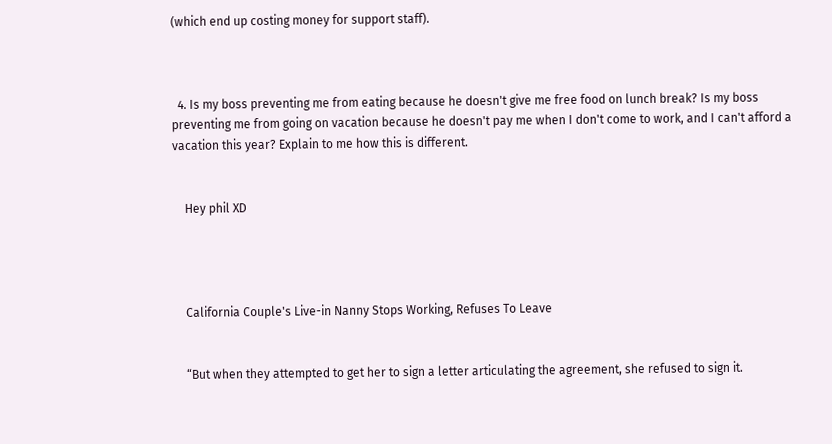(which end up costing money for support staff).



  4. Is my boss preventing me from eating because he doesn't give me free food on lunch break? Is my boss preventing me from going on vacation because he doesn't pay me when I don't come to work, and I can't afford a vacation this year? Explain to me how this is different.


    Hey phil XD




    California Couple's Live-in Nanny Stops Working, Refuses To Leave


    “But when they attempted to get her to sign a letter articulating the agreement, she refused to sign it.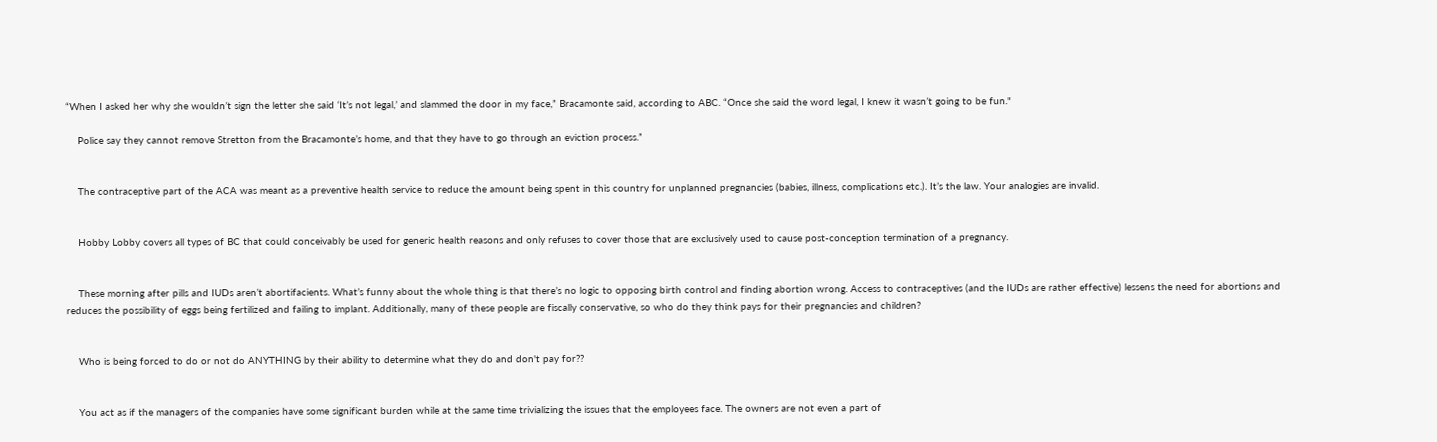“When I asked her why she wouldn’t sign the letter she said ‘It’s not legal,’ and slammed the door in my face,” Bracamonte said, according to ABC. “Once she said the word legal, I knew it wasn’t going to be fun."

    Police say they cannot remove Stretton from the Bracamonte’s home, and that they have to go through an eviction process.”


    The contraceptive part of the ACA was meant as a preventive health service to reduce the amount being spent in this country for unplanned pregnancies (babies, illness, complications etc.). It’s the law. Your analogies are invalid.


    Hobby Lobby covers all types of BC that could conceivably be used for generic health reasons and only refuses to cover those that are exclusively used to cause post-conception termination of a pregnancy.


    These morning after pills and IUDs aren’t abortifacients. What’s funny about the whole thing is that there’s no logic to opposing birth control and finding abortion wrong. Access to contraceptives (and the IUDs are rather effective) lessens the need for abortions and reduces the possibility of eggs being fertilized and failing to implant. Additionally, many of these people are fiscally conservative, so who do they think pays for their pregnancies and children?


    Who is being forced to do or not do ANYTHING by their ability to determine what they do and don't pay for??


    You act as if the managers of the companies have some significant burden while at the same time trivializing the issues that the employees face. The owners are not even a part of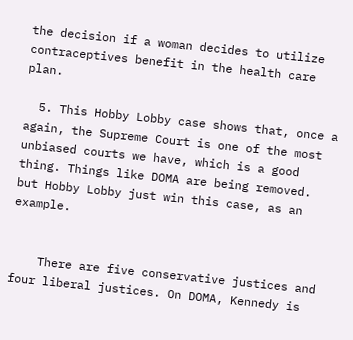the decision if a woman decides to utilize contraceptives benefit in the health care plan.

  5. This Hobby Lobby case shows that, once a again, the Supreme Court is one of the most unbiased courts we have, which is a good thing. Things like DOMA are being removed. but Hobby Lobby just win this case, as an example.


    There are five conservative justices and four liberal justices. On DOMA, Kennedy is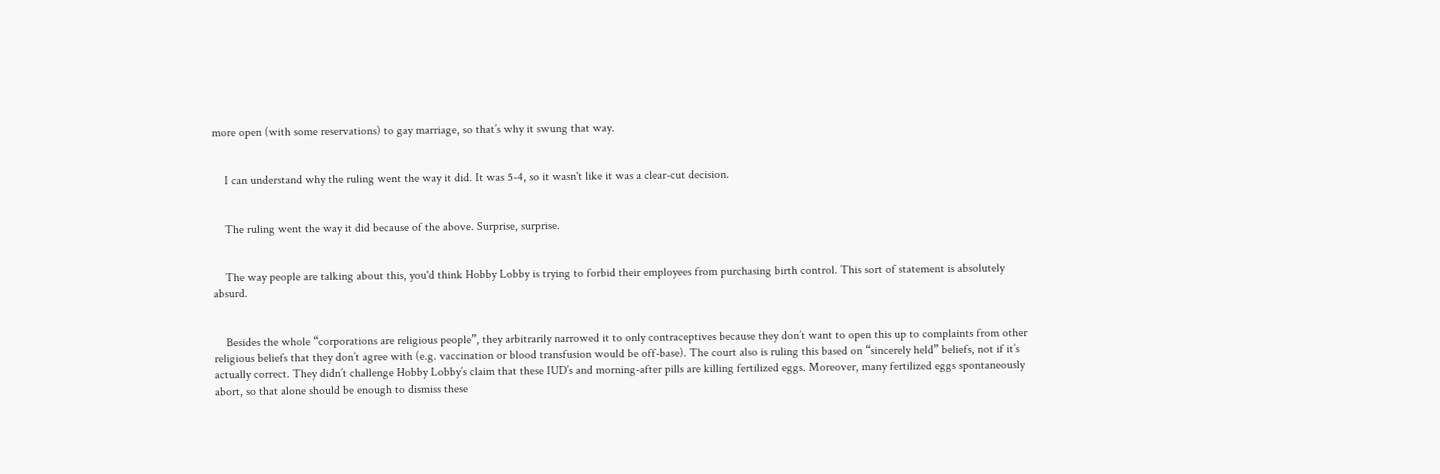more open (with some reservations) to gay marriage, so that’s why it swung that way.


    I can understand why the ruling went the way it did. It was 5-4, so it wasn't like it was a clear-cut decision.


    The ruling went the way it did because of the above. Surprise, surprise.


    The way people are talking about this, you'd think Hobby Lobby is trying to forbid their employees from purchasing birth control. This sort of statement is absolutely absurd.


    Besides the whole “corporations are religious people”, they arbitrarily narrowed it to only contraceptives because they don’t want to open this up to complaints from other religious beliefs that they don’t agree with (e.g. vaccination or blood transfusion would be off-base). The court also is ruling this based on “sincerely held” beliefs, not if it’s actually correct. They didn’t challenge Hobby Lobby’s claim that these IUD’s and morning-after pills are killing fertilized eggs. Moreover, many fertilized eggs spontaneously abort, so that alone should be enough to dismiss these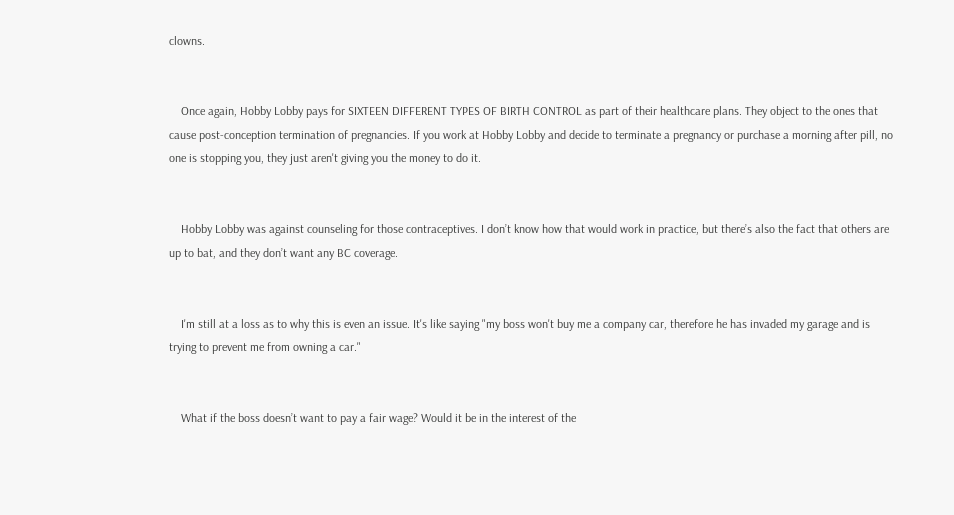clowns.


    Once again, Hobby Lobby pays for SIXTEEN DIFFERENT TYPES OF BIRTH CONTROL as part of their healthcare plans. They object to the ones that cause post-conception termination of pregnancies. If you work at Hobby Lobby and decide to terminate a pregnancy or purchase a morning after pill, no one is stopping you, they just aren't giving you the money to do it.


    Hobby Lobby was against counseling for those contraceptives. I don’t know how that would work in practice, but there’s also the fact that others are up to bat, and they don’t want any BC coverage.


    I'm still at a loss as to why this is even an issue. It's like saying "my boss won't buy me a company car, therefore he has invaded my garage and is trying to prevent me from owning a car."


    What if the boss doesn’t want to pay a fair wage? Would it be in the interest of the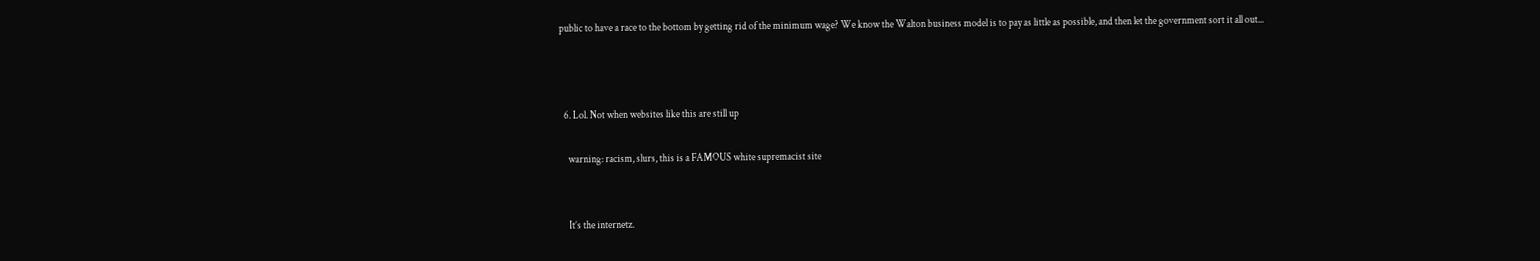public to have a race to the bottom by getting rid of the minimum wage? We know the Walton business model is to pay as little as possible, and then let the government sort it all out...



  6. Lol. Not when websites like this are still up

    warning: racism, slurs, this is a FAMOUS white supremacist site


    It’s the internetz.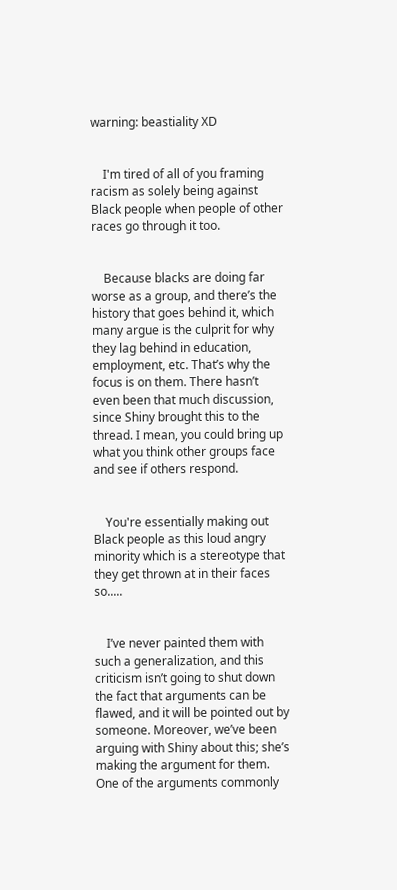warning: beastiality XD


    I'm tired of all of you framing racism as solely being against Black people when people of other races go through it too.


    Because blacks are doing far worse as a group, and there’s the history that goes behind it, which many argue is the culprit for why they lag behind in education, employment, etc. That’s why the focus is on them. There hasn’t even been that much discussion, since Shiny brought this to the thread. I mean, you could bring up what you think other groups face and see if others respond.


    You're essentially making out Black people as this loud angry minority which is a stereotype that they get thrown at in their faces so.....


    I’ve never painted them with such a generalization, and this criticism isn’t going to shut down the fact that arguments can be flawed, and it will be pointed out by someone. Moreover, we’ve been arguing with Shiny about this; she’s making the argument for them. One of the arguments commonly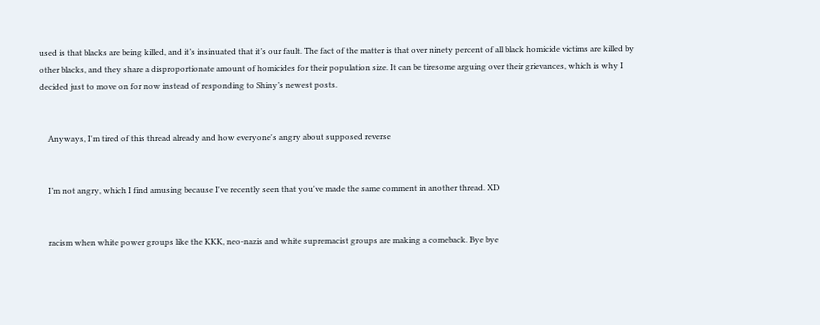used is that blacks are being killed, and it’s insinuated that it’s our fault. The fact of the matter is that over ninety percent of all black homicide victims are killed by other blacks, and they share a disproportionate amount of homicides for their population size. It can be tiresome arguing over their grievances, which is why I decided just to move on for now instead of responding to Shiny’s newest posts.


    Anyways, I'm tired of this thread already and how everyone's angry about supposed reverse


    I’m not angry, which I find amusing because I've recently seen that you've made the same comment in another thread. XD


    racism when white power groups like the KKK, neo-nazis and white supremacist groups are making a comeback. Bye bye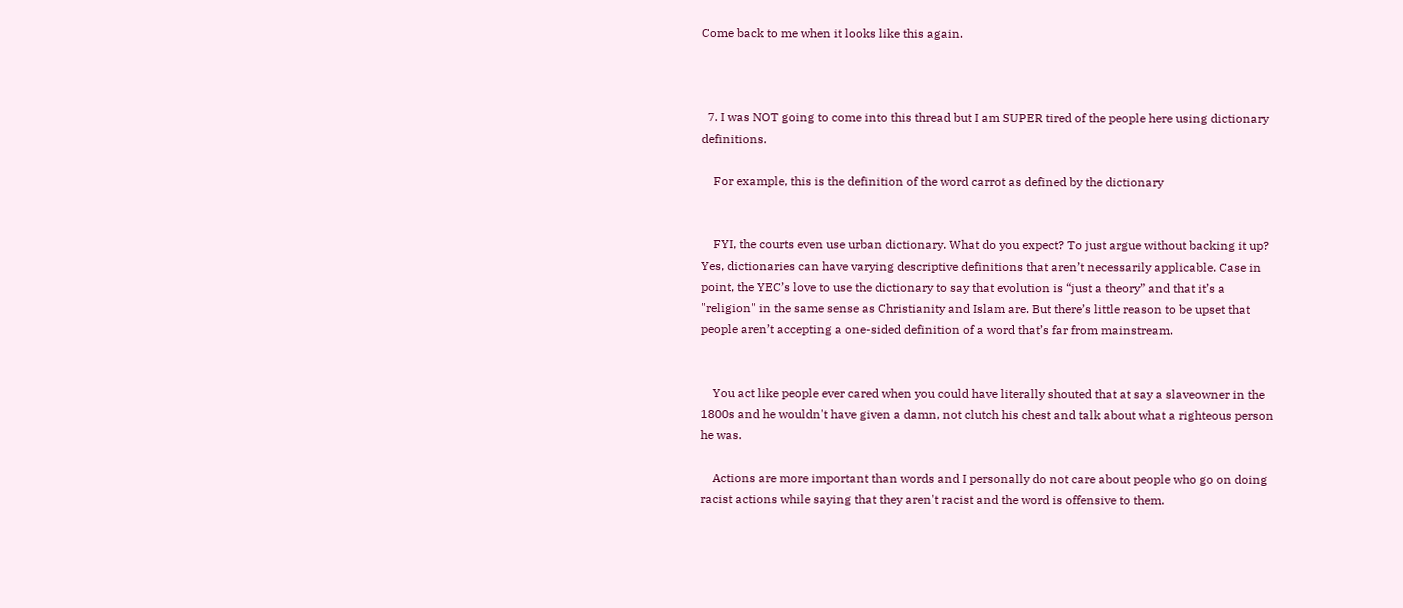Come back to me when it looks like this again.



  7. I was NOT going to come into this thread but I am SUPER tired of the people here using dictionary definitions.

    For example, this is the definition of the word carrot as defined by the dictionary


    FYI, the courts even use urban dictionary. What do you expect? To just argue without backing it up? Yes, dictionaries can have varying descriptive definitions that aren’t necessarily applicable. Case in point, the YEC’s love to use the dictionary to say that evolution is “just a theory” and that it’s a "religion" in the same sense as Christianity and Islam are. But there’s little reason to be upset that people aren’t accepting a one-sided definition of a word that’s far from mainstream.


    You act like people ever cared when you could have literally shouted that at say a slaveowner in the 1800s and he wouldn't have given a damn, not clutch his chest and talk about what a righteous person he was.

    Actions are more important than words and I personally do not care about people who go on doing racist actions while saying that they aren't racist and the word is offensive to them.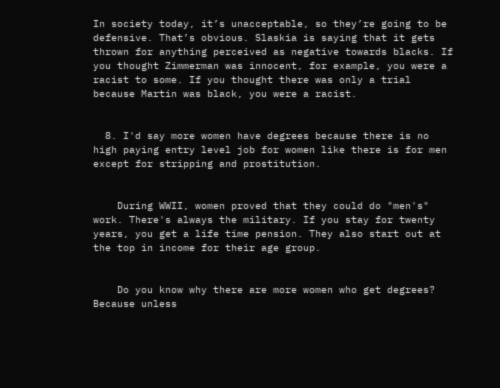In society today, it’s unacceptable, so they’re going to be defensive. That’s obvious. Slaskia is saying that it gets thrown for anything perceived as negative towards blacks. If you thought Zimmerman was innocent, for example, you were a racist to some. If you thought there was only a trial because Martin was black, you were a racist.


  8. I'd say more women have degrees because there is no high paying entry level job for women like there is for men except for stripping and prostitution.


    During WWII, women proved that they could do "men's" work. There's always the military. If you stay for twenty years, you get a life time pension. They also start out at the top in income for their age group.


    Do you know why there are more women who get degrees? Because unless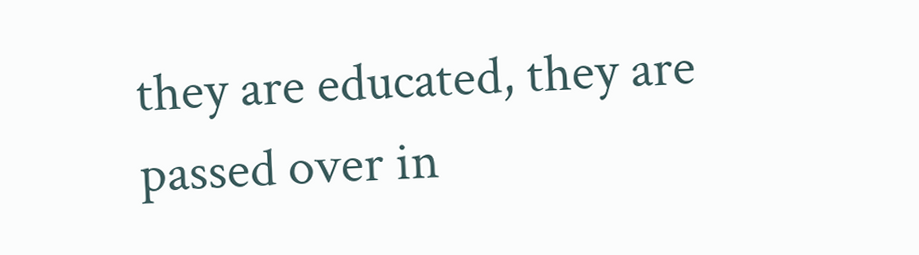they are educated, they are passed over in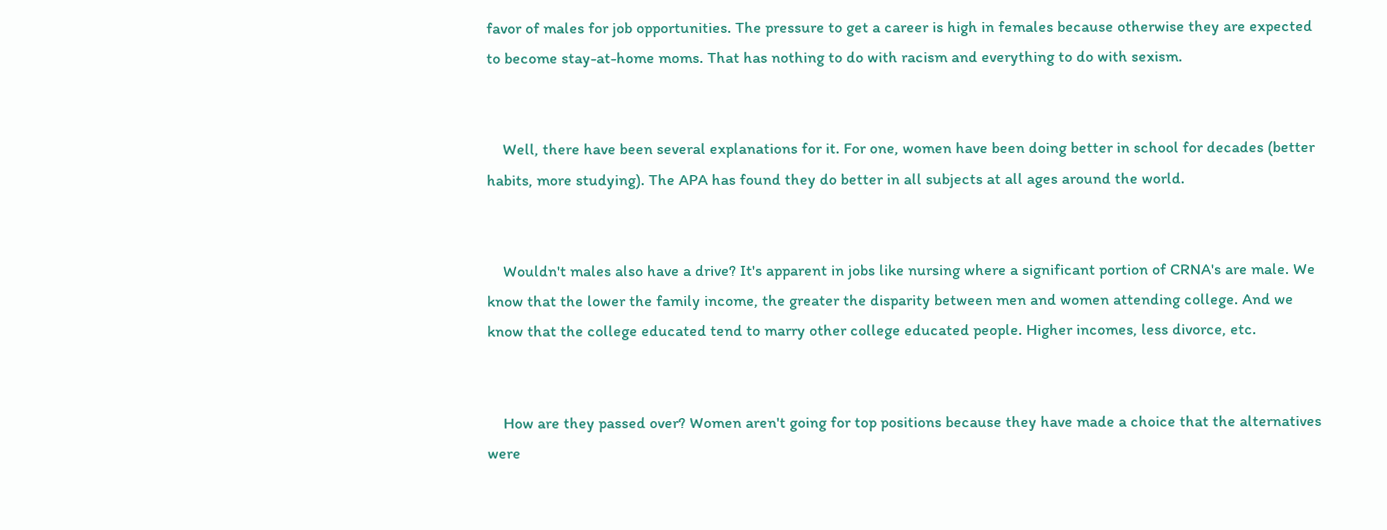favor of males for job opportunities. The pressure to get a career is high in females because otherwise they are expected to become stay-at-home moms. That has nothing to do with racism and everything to do with sexism.


    Well, there have been several explanations for it. For one, women have been doing better in school for decades (better habits, more studying). The APA has found they do better in all subjects at all ages around the world.


    Wouldn't males also have a drive? It's apparent in jobs like nursing where a significant portion of CRNA's are male. We know that the lower the family income, the greater the disparity between men and women attending college. And we know that the college educated tend to marry other college educated people. Higher incomes, less divorce, etc.


    How are they passed over? Women aren't going for top positions because they have made a choice that the alternatives were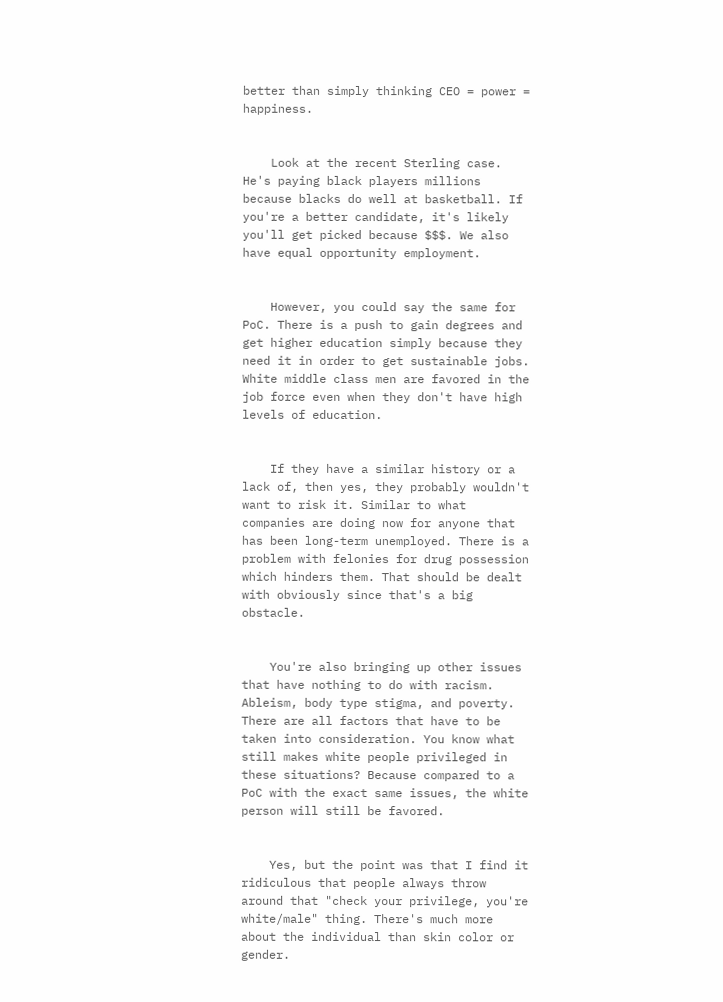better than simply thinking CEO = power = happiness.


    Look at the recent Sterling case. He's paying black players millions because blacks do well at basketball. If you're a better candidate, it's likely you'll get picked because $$$. We also have equal opportunity employment.


    However, you could say the same for PoC. There is a push to gain degrees and get higher education simply because they need it in order to get sustainable jobs. White middle class men are favored in the job force even when they don't have high levels of education.


    If they have a similar history or a lack of, then yes, they probably wouldn't want to risk it. Similar to what companies are doing now for anyone that has been long-term unemployed. There is a problem with felonies for drug possession which hinders them. That should be dealt with obviously since that's a big obstacle.


    You're also bringing up other issues that have nothing to do with racism. Ableism, body type stigma, and poverty. There are all factors that have to be taken into consideration. You know what still makes white people privileged in these situations? Because compared to a PoC with the exact same issues, the white person will still be favored.


    Yes, but the point was that I find it ridiculous that people always throw around that "check your privilege, you're white/male" thing. There's much more about the individual than skin color or gender.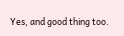Yes, and good thing too.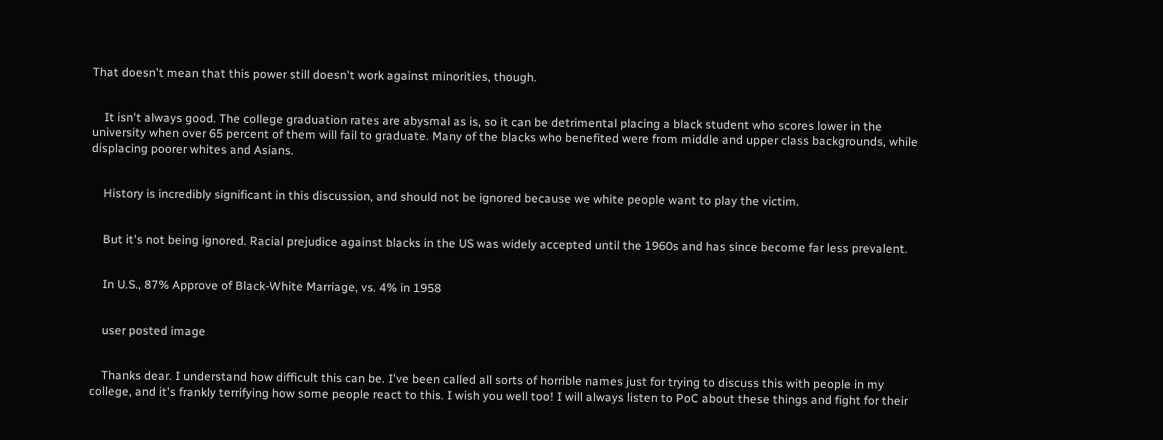That doesn't mean that this power still doesn't work against minorities, though.


    It isn't always good. The college graduation rates are abysmal as is, so it can be detrimental placing a black student who scores lower in the university when over 65 percent of them will fail to graduate. Many of the blacks who benefited were from middle and upper class backgrounds, while displacing poorer whites and Asians.


    History is incredibly significant in this discussion, and should not be ignored because we white people want to play the victim.


    But it's not being ignored. Racial prejudice against blacks in the US was widely accepted until the 1960s and has since become far less prevalent.


    In U.S., 87% Approve of Black-White Marriage, vs. 4% in 1958


    user posted image


    Thanks dear. I understand how difficult this can be. I've been called all sorts of horrible names just for trying to discuss this with people in my college, and it's frankly terrifying how some people react to this. I wish you well too! I will always listen to PoC about these things and fight for their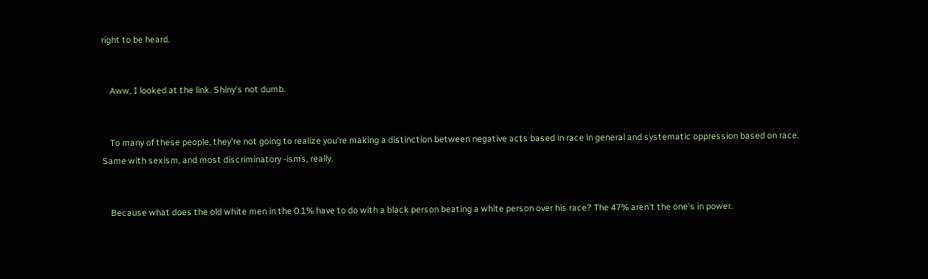right to be heard.


    Aww, I looked at the link. Shiny's not dumb.


    To many of these people, they're not going to realize you're making a distinction between negative acts based in race in general and systematic oppression based on race. Same with sexism, and most discriminatory -isms, really.


    Because what does the old white men in the 0.1% have to do with a black person beating a white person over his race? The 47% aren't the one's in power.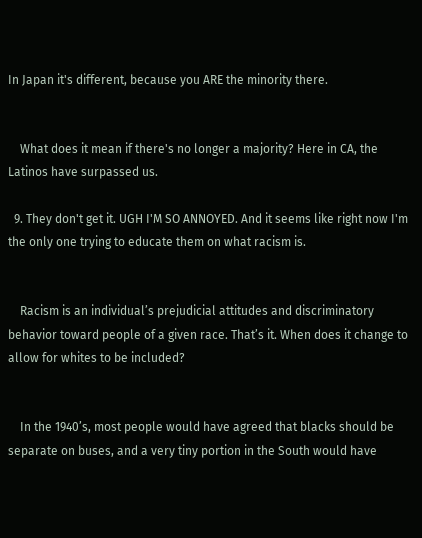In Japan it's different, because you ARE the minority there.


    What does it mean if there's no longer a majority? Here in CA, the Latinos have surpassed us.

  9. They don't get it. UGH I'M SO ANNOYED. And it seems like right now I'm the only one trying to educate them on what racism is.


    Racism is an individual’s prejudicial attitudes and discriminatory behavior toward people of a given race. That’s it. When does it change to allow for whites to be included?


    In the 1940’s, most people would have agreed that blacks should be separate on buses, and a very tiny portion in the South would have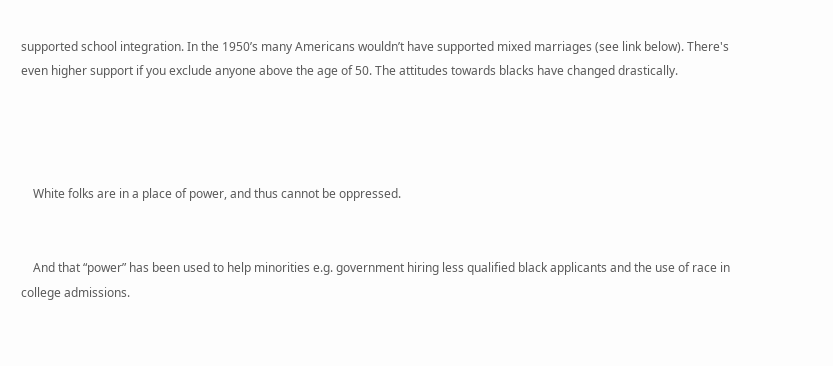supported school integration. In the 1950’s many Americans wouldn’t have supported mixed marriages (see link below). There's even higher support if you exclude anyone above the age of 50. The attitudes towards blacks have changed drastically.




    White folks are in a place of power, and thus cannot be oppressed.


    And that “power” has been used to help minorities e.g. government hiring less qualified black applicants and the use of race in college admissions.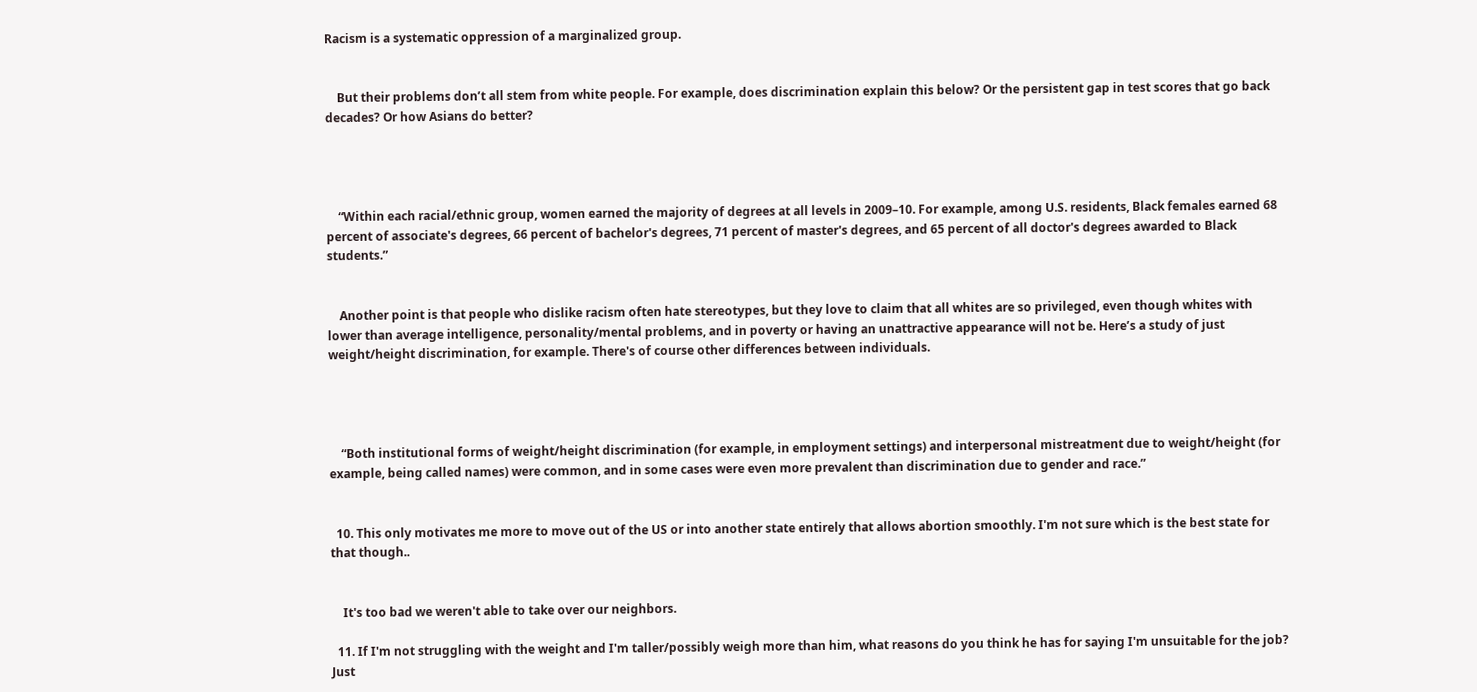Racism is a systematic oppression of a marginalized group.


    But their problems don’t all stem from white people. For example, does discrimination explain this below? Or the persistent gap in test scores that go back decades? Or how Asians do better?




    “Within each racial/ethnic group, women earned the majority of degrees at all levels in 2009–10. For example, among U.S. residents, Black females earned 68 percent of associate's degrees, 66 percent of bachelor's degrees, 71 percent of master's degrees, and 65 percent of all doctor's degrees awarded to Black students.”


    Another point is that people who dislike racism often hate stereotypes, but they love to claim that all whites are so privileged, even though whites with lower than average intelligence, personality/mental problems, and in poverty or having an unattractive appearance will not be. Here’s a study of just weight/height discrimination, for example. There's of course other differences between individuals.




    “Both institutional forms of weight/height discrimination (for example, in employment settings) and interpersonal mistreatment due to weight/height (for example, being called names) were common, and in some cases were even more prevalent than discrimination due to gender and race.”


  10. This only motivates me more to move out of the US or into another state entirely that allows abortion smoothly. I'm not sure which is the best state for that though..


    It's too bad we weren't able to take over our neighbors.

  11. If I'm not struggling with the weight and I'm taller/possibly weigh more than him, what reasons do you think he has for saying I'm unsuitable for the job? Just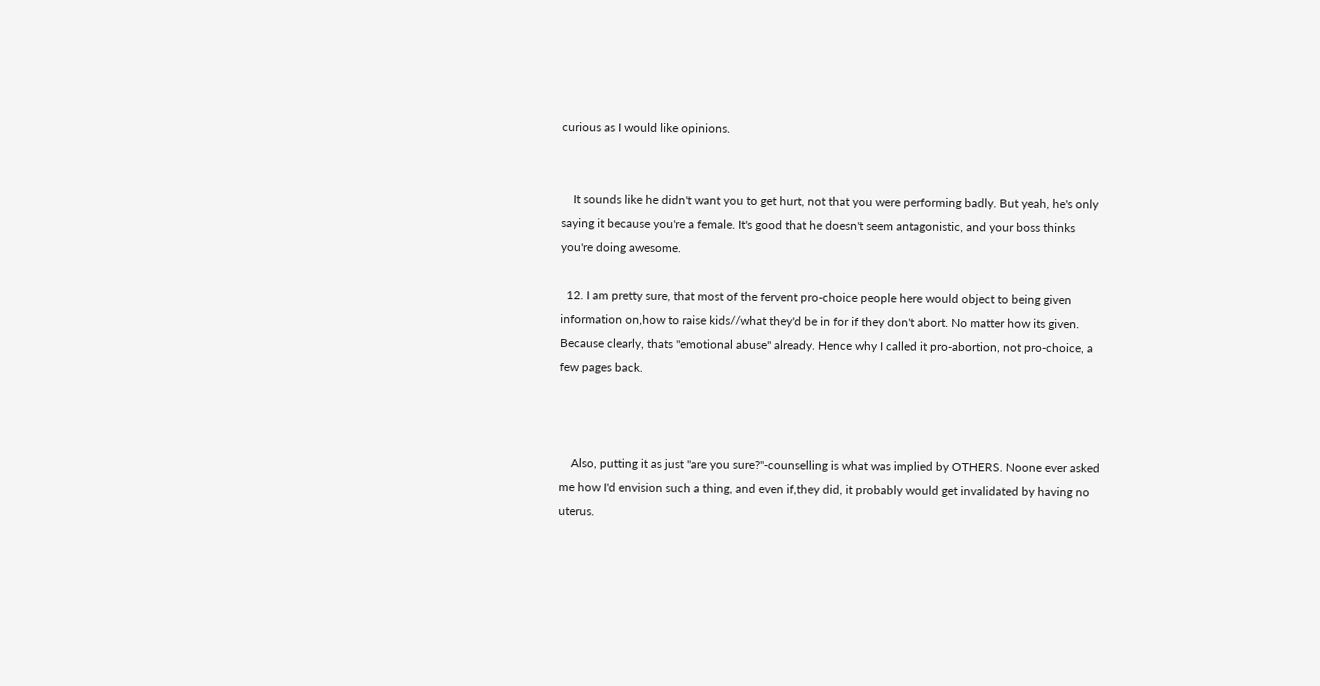curious as I would like opinions.


    It sounds like he didn't want you to get hurt, not that you were performing badly. But yeah, he's only saying it because you're a female. It's good that he doesn't seem antagonistic, and your boss thinks you're doing awesome.

  12. I am pretty sure, that most of the fervent pro-choice people here would object to being given information on,how to raise kids//what they'd be in for if they don't abort. No matter how its given. Because clearly, thats "emotional abuse" already. Hence why I called it pro-abortion, not pro-choice, a few pages back.



    Also, putting it as just "are you sure?"-counselling is what was implied by OTHERS. Noone ever asked me how I'd envision such a thing, and even if,they did, it probably would get invalidated by having no uterus.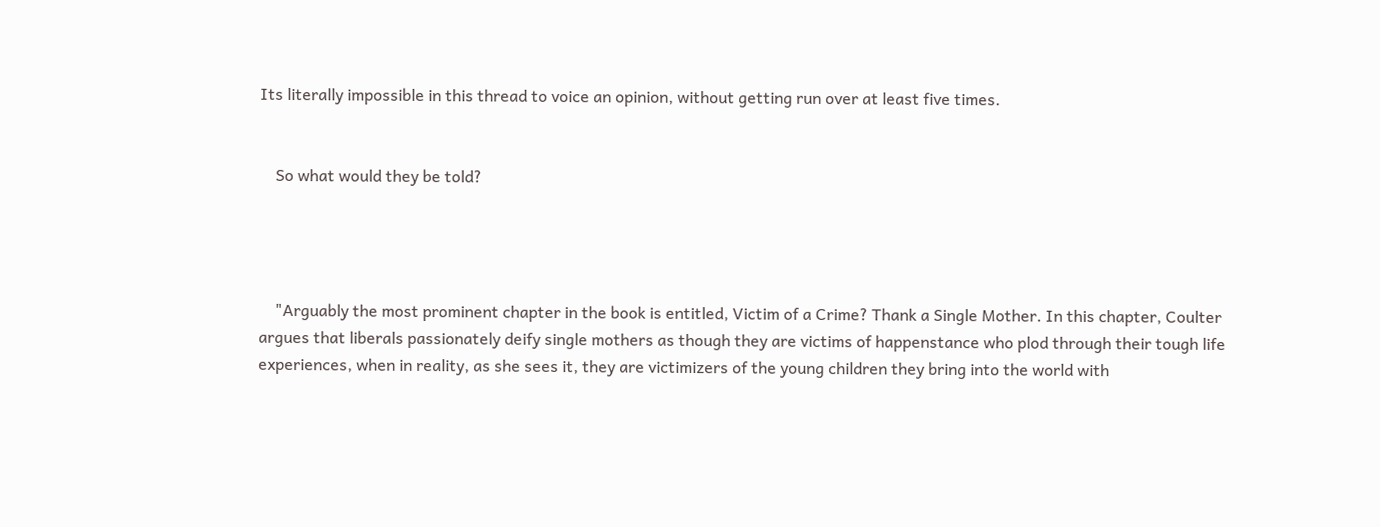Its literally impossible in this thread to voice an opinion, without getting run over at least five times.


    So what would they be told?




    "Arguably the most prominent chapter in the book is entitled, Victim of a Crime? Thank a Single Mother. In this chapter, Coulter argues that liberals passionately deify single mothers as though they are victims of happenstance who plod through their tough life experiences, when in reality, as she sees it, they are victimizers of the young children they bring into the world with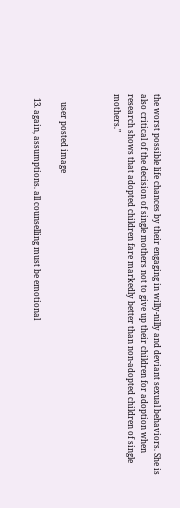the worst possible life chances by their engaging in willy-nilly and deviant sexual behaviors. She is also critical of the decision of single mothers not to give up their children for adoption when research shows that adopted children fare markedly better than non-adopted children of single mothers."



    user posted image

  13. again, assumptions. all counselling must be emotional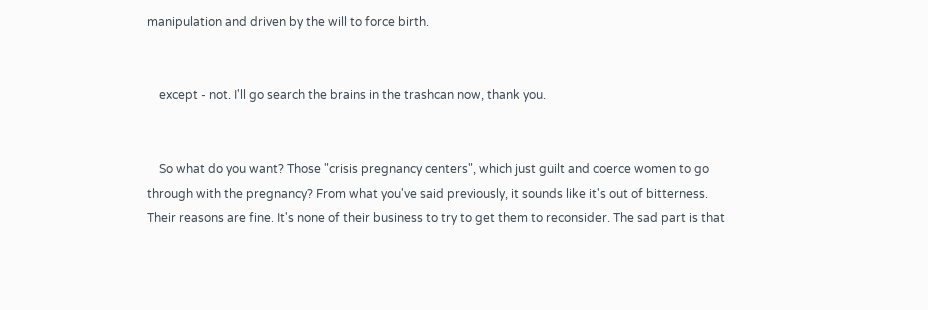manipulation and driven by the will to force birth.


    except - not. I'll go search the brains in the trashcan now, thank you.


    So what do you want? Those "crisis pregnancy centers", which just guilt and coerce women to go through with the pregnancy? From what you've said previously, it sounds like it's out of bitterness. Their reasons are fine. It's none of their business to try to get them to reconsider. The sad part is that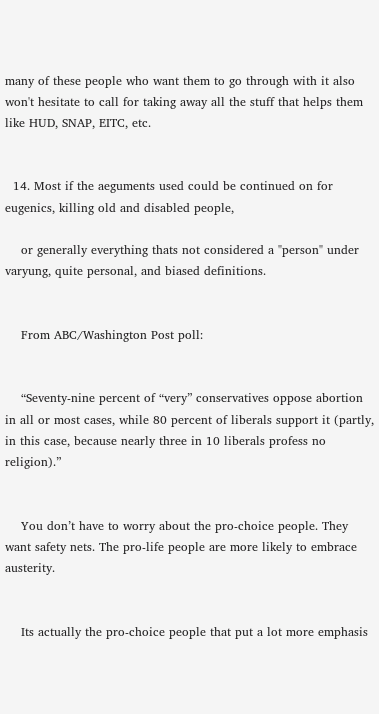many of these people who want them to go through with it also won't hesitate to call for taking away all the stuff that helps them like HUD, SNAP, EITC, etc.


  14. Most if the aeguments used could be continued on for eugenics, killing old and disabled people,

    or generally everything thats not considered a "person" under varyung, quite personal, and biased definitions.


    From ABC/Washington Post poll:


    “Seventy-nine percent of “very” conservatives oppose abortion in all or most cases, while 80 percent of liberals support it (partly, in this case, because nearly three in 10 liberals profess no religion).”


    You don’t have to worry about the pro-choice people. They want safety nets. The pro-life people are more likely to embrace austerity.


    Its actually the pro-choice people that put a lot more emphasis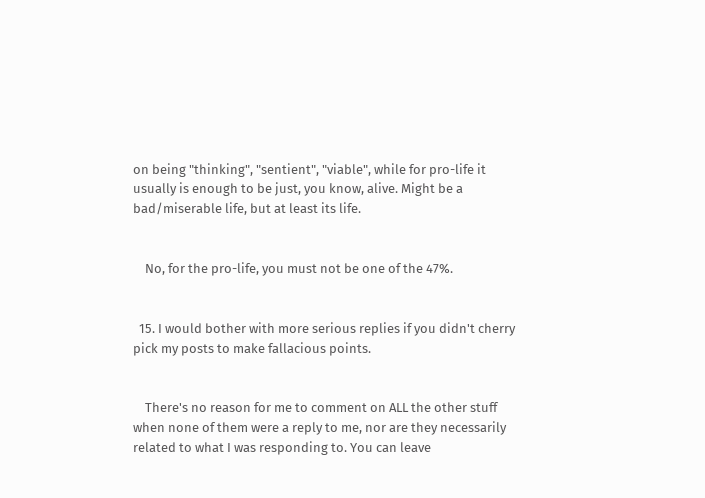on being "thinking", "sentient", "viable", while for pro-life it usually is enough to be just, you know, alive. Might be a bad/miserable life, but at least its life.


    No, for the pro-life, you must not be one of the 47%.


  15. I would bother with more serious replies if you didn't cherry pick my posts to make fallacious points.


    There's no reason for me to comment on ALL the other stuff when none of them were a reply to me, nor are they necessarily related to what I was responding to. You can leave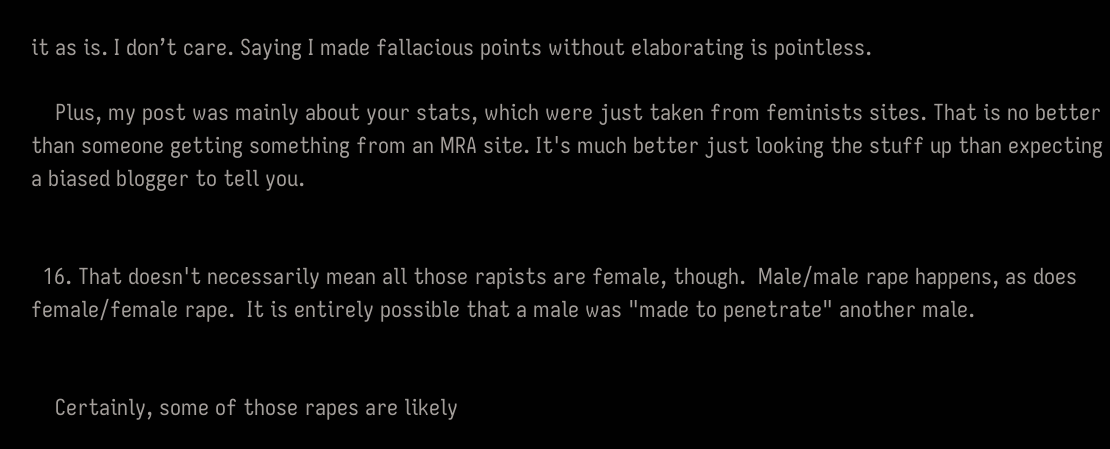it as is. I don’t care. Saying I made fallacious points without elaborating is pointless.

    Plus, my post was mainly about your stats, which were just taken from feminists sites. That is no better than someone getting something from an MRA site. It's much better just looking the stuff up than expecting a biased blogger to tell you.


  16. That doesn't necessarily mean all those rapists are female, though.  Male/male rape happens, as does female/female rape.  It is entirely possible that a male was "made to penetrate" another male.


    Certainly, some of those rapes are likely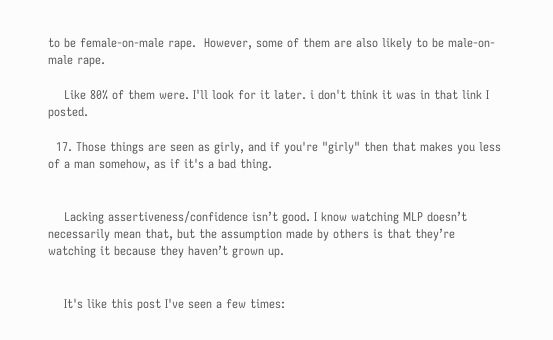to be female-on-male rape.  However, some of them are also likely to be male-on-male rape.

    Like 80% of them were. I'll look for it later. i don't think it was in that link I posted.

  17. Those things are seen as girly, and if you're "girly" then that makes you less of a man somehow, as if it's a bad thing.


    Lacking assertiveness/confidence isn’t good. I know watching MLP doesn’t necessarily mean that, but the assumption made by others is that they’re watching it because they haven’t grown up.


    It's like this post I've seen a few times: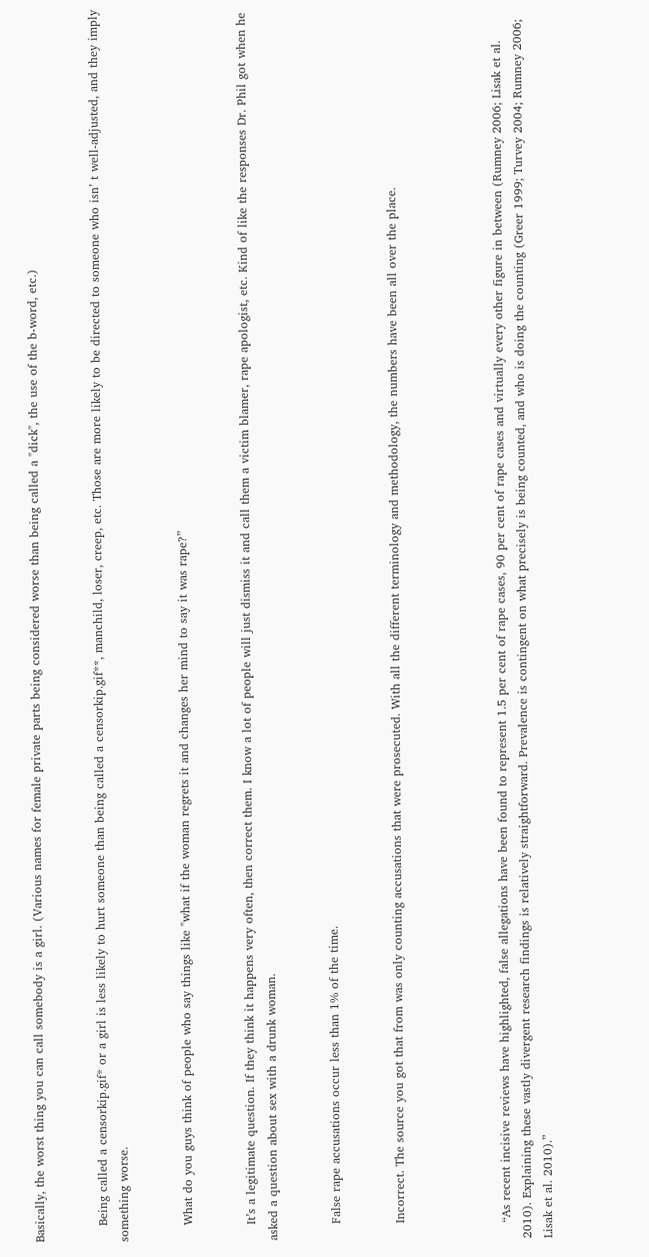Basically, the worst thing you can call somebody is a girl. (Various names for female private parts being considered worse than being called a "dick", the use of the b-word, etc.)


    Being called a censorkip.gif* or a girl is less likely to hurt someone than being called a censorkip.gif**, manchild, loser, creep, etc. Those are more likely to be directed to someone who isn’ t well-adjusted, and they imply something worse.


    What do you guys think of people who say things like "what if the woman regrets it and changes her mind to say it was rape?”


    It’s a legitimate question. If they think it happens very often, then correct them. I know a lot of people will just dismiss it and call them a victim blamer, rape apologist, etc. Kind of like the responses Dr. Phil got when he asked a question about sex with a drunk woman.


    False rape accusations occur less than 1% of the time.


    Incorrect. The source you got that from was only counting accusations that were prosecuted. With all the different terminology and methodology, the numbers have been all over the place.




    “As recent incisive reviews have highlighted, false allegations have been found to represent 1.5 per cent of rape cases, 90 per cent of rape cases and virtually every other figure in between (Rumney 2006; Lisak et al. 2010). Explaining these vastly divergent research findings is relatively straightforward. Prevalence is contingent on what precisely is being counted, and who is doing the counting (Greer 1999; Turvey 2004; Rumney 2006; Lisak et al. 2010).”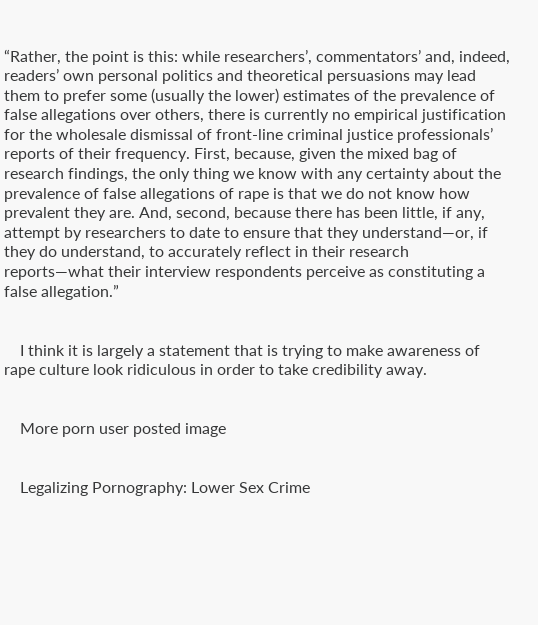“Rather, the point is this: while researchers’, commentators’ and, indeed, readers’ own personal politics and theoretical persuasions may lead them to prefer some (usually the lower) estimates of the prevalence of false allegations over others, there is currently no empirical justification for the wholesale dismissal of front-line criminal justice professionals’ reports of their frequency. First, because, given the mixed bag of research findings, the only thing we know with any certainty about the prevalence of false allegations of rape is that we do not know how prevalent they are. And, second, because there has been little, if any, attempt by researchers to date to ensure that they understand—or, if they do understand, to accurately reflect in their research reports—what their interview respondents perceive as constituting a false allegation.”


    I think it is largely a statement that is trying to make awareness of rape culture look ridiculous in order to take credibility away.


    More porn user posted image


    Legalizing Pornography: Lower Sex Crime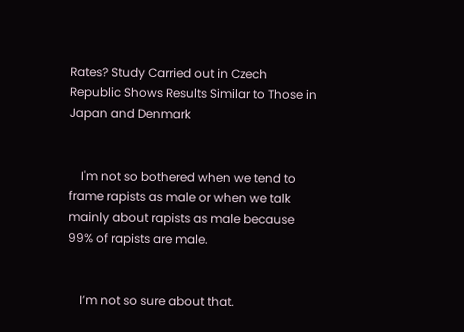Rates? Study Carried out in Czech Republic Shows Results Similar to Those in Japan and Denmark


    I'm not so bothered when we tend to frame rapists as male or when we talk mainly about rapists as male because 99% of rapists are male.


    I’m not so sure about that.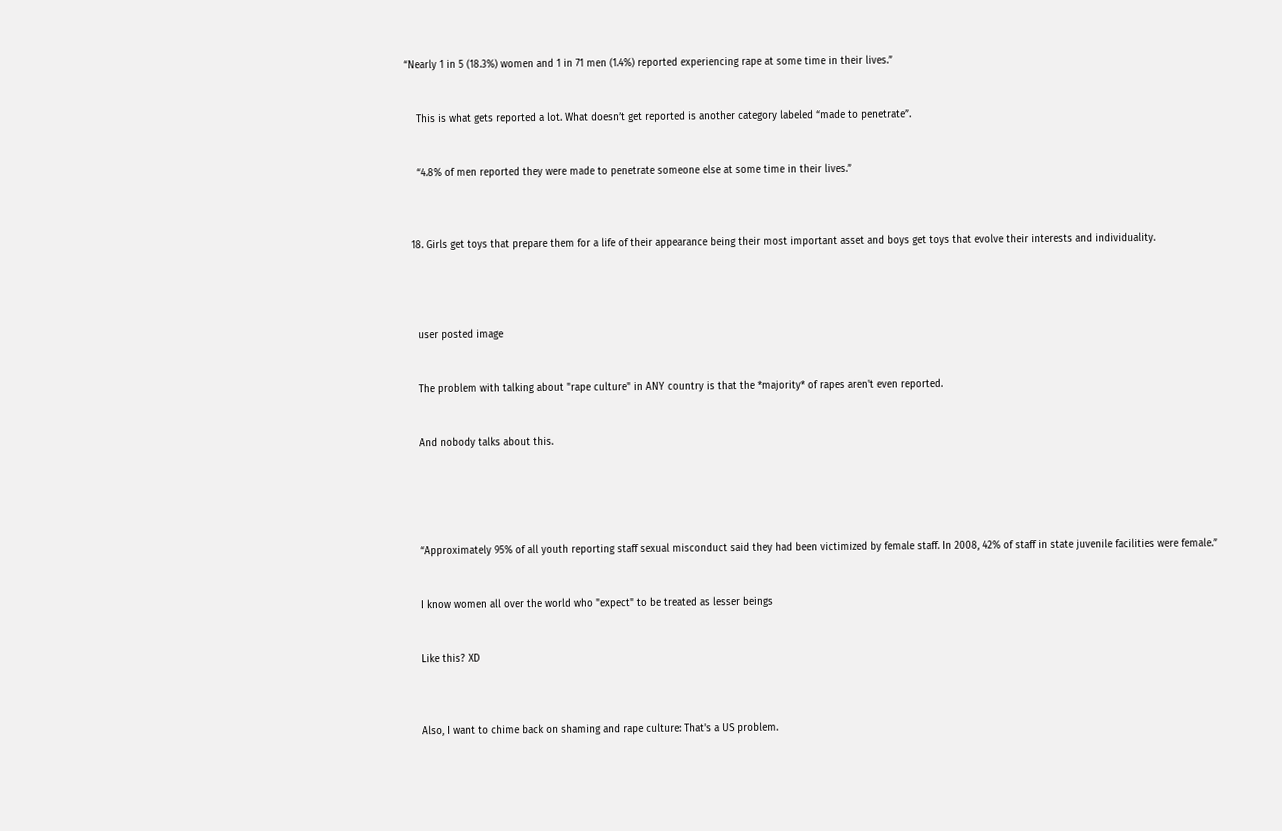“Nearly 1 in 5 (18.3%) women and 1 in 71 men (1.4%) reported experiencing rape at some time in their lives.”


    This is what gets reported a lot. What doesn’t get reported is another category labeled “made to penetrate”.


    “4.8% of men reported they were made to penetrate someone else at some time in their lives.”



  18. Girls get toys that prepare them for a life of their appearance being their most important asset and boys get toys that evolve their interests and individuality.




    user posted image


    The problem with talking about "rape culture" in ANY country is that the *majority* of rapes aren't even reported.


    And nobody talks about this.





    “Approximately 95% of all youth reporting staff sexual misconduct said they had been victimized by female staff. In 2008, 42% of staff in state juvenile facilities were female.”


    I know women all over the world who "expect" to be treated as lesser beings


    Like this? XD



    Also, I want to chime back on shaming and rape culture: That's a US problem.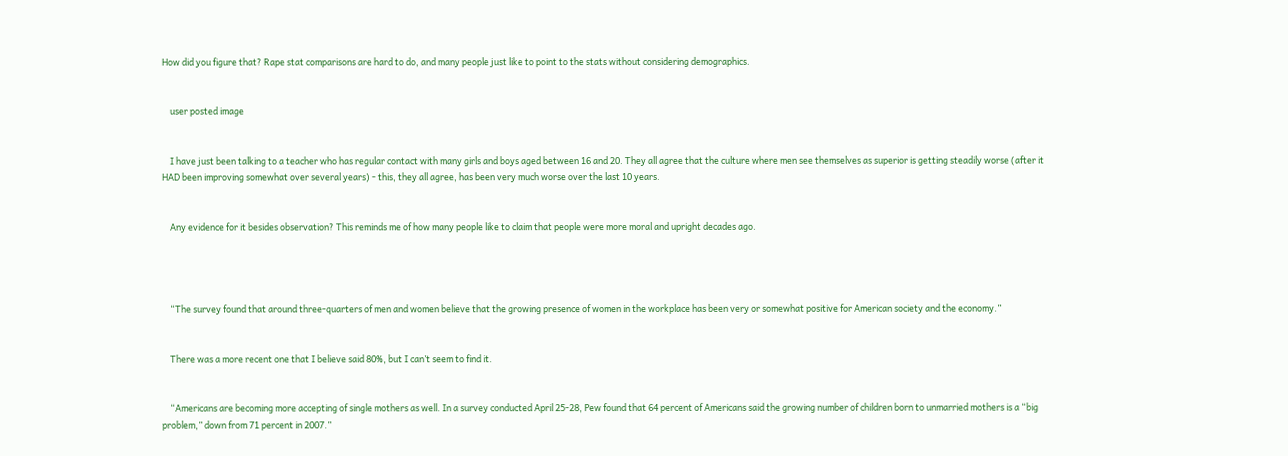How did you figure that? Rape stat comparisons are hard to do, and many people just like to point to the stats without considering demographics.


    user posted image


    I have just been talking to a teacher who has regular contact with many girls and boys aged between 16 and 20. They all agree that the culture where men see themselves as superior is getting steadily worse (after it HAD been improving somewhat over several years) - this, they all agree, has been very much worse over the last 10 years.


    Any evidence for it besides observation? This reminds me of how many people like to claim that people were more moral and upright decades ago.




    “The survey found that around three-quarters of men and women believe that the growing presence of women in the workplace has been very or somewhat positive for American society and the economy.”


    There was a more recent one that I believe said 80%, but I can’t seem to find it.


    “Americans are becoming more accepting of single mothers as well. In a survey conducted April 25-28, Pew found that 64 percent of Americans said the growing number of children born to unmarried mothers is a “big problem,” down from 71 percent in 2007.”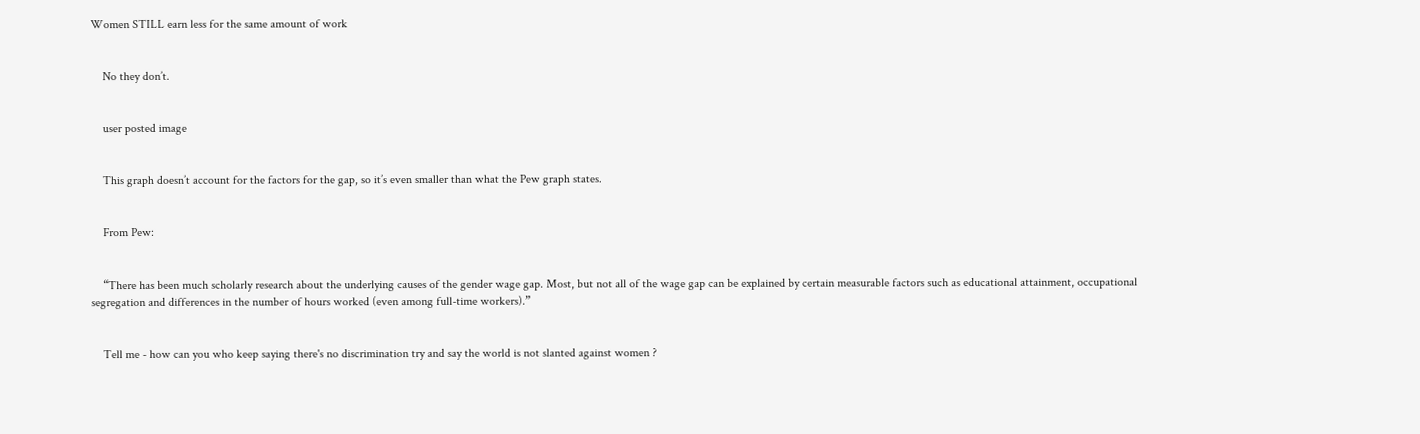Women STILL earn less for the same amount of work


    No they don’t.


    user posted image


    This graph doesn’t account for the factors for the gap, so it’s even smaller than what the Pew graph states.


    From Pew:


    “There has been much scholarly research about the underlying causes of the gender wage gap. Most, but not all of the wage gap can be explained by certain measurable factors such as educational attainment, occupational segregation and differences in the number of hours worked (even among full-time workers).”


    Tell me - how can you who keep saying there's no discrimination try and say the world is not slanted against women ?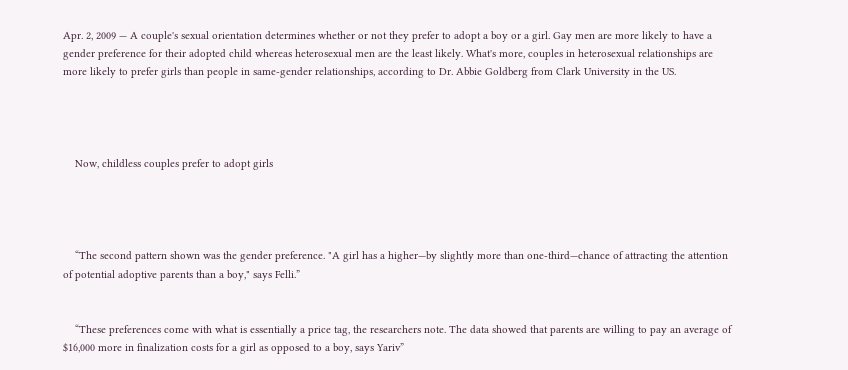Apr. 2, 2009 — A couple's sexual orientation determines whether or not they prefer to adopt a boy or a girl. Gay men are more likely to have a gender preference for their adopted child whereas heterosexual men are the least likely. What's more, couples in heterosexual relationships are more likely to prefer girls than people in same-gender relationships, according to Dr. Abbie Goldberg from Clark University in the US.




    Now, childless couples prefer to adopt girls




    “The second pattern shown was the gender preference. "A girl has a higher—by slightly more than one-third—chance of attracting the attention of potential adoptive parents than a boy," says Felli.”


    “These preferences come with what is essentially a price tag, the researchers note. The data showed that parents are willing to pay an average of $16,000 more in finalization costs for a girl as opposed to a boy, says Yariv”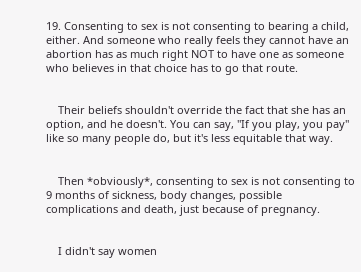19. Consenting to sex is not consenting to bearing a child, either. And someone who really feels they cannot have an abortion has as much right NOT to have one as someone who believes in that choice has to go that route.


    Their beliefs shouldn't override the fact that she has an option, and he doesn't. You can say, "If you play, you pay" like so many people do, but it's less equitable that way.


    Then *obviously*, consenting to sex is not consenting to 9 months of sickness, body changes, possible complications and death, just because of pregnancy.


    I didn't say women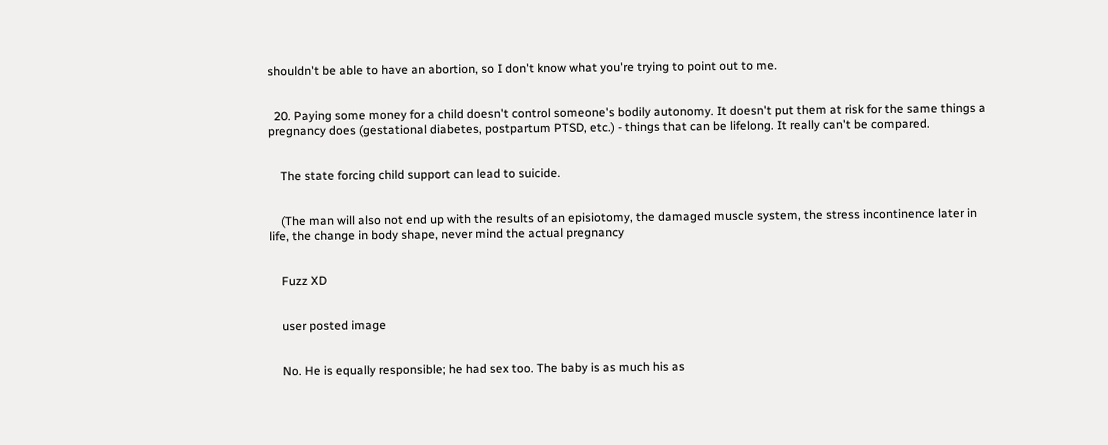shouldn't be able to have an abortion, so I don't know what you're trying to point out to me.


  20. Paying some money for a child doesn't control someone's bodily autonomy. It doesn't put them at risk for the same things a pregnancy does (gestational diabetes, postpartum PTSD, etc.) - things that can be lifelong. It really can't be compared.


    The state forcing child support can lead to suicide.


    (The man will also not end up with the results of an episiotomy, the damaged muscle system, the stress incontinence later in life, the change in body shape, never mind the actual pregnancy


    Fuzz XD


    user posted image


    No. He is equally responsible; he had sex too. The baby is as much his as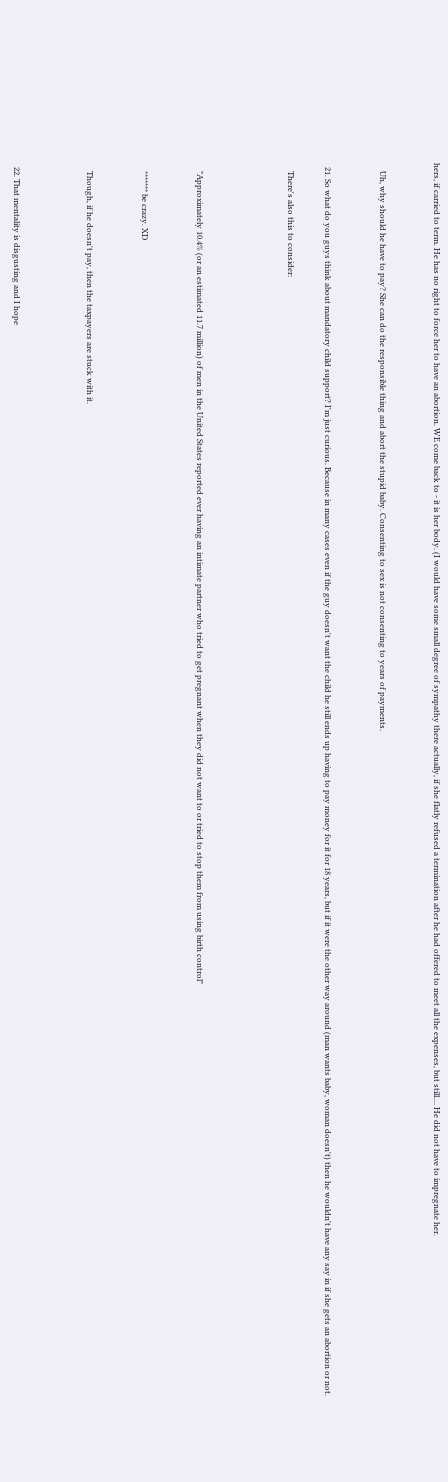hers, if carried to term. He has no right to force her to have an abortion. WE come back to - it is her body. (I would have some small degree of sympathy there actually, if she flatly refused a termination after he had offered to meet all the expenses, but still.... He did not have to impregnate her.


    Uh, why should he have to pay? She can do the responsible thing and abort the stupid baby. Consenting to sex is not consenting to years of payments.


  21. So what do you guys think about mandatory child support? I'm just curious. Because in many cases even if the guy doesn't want the child he still ends up having to pay money for it for 18 years, but if it were the other way around (man wants baby, woman doesn't) then he wouldn't have any say in if she gets an abortion or not.

    There's also this to consider:




    "Approximately 10.4% (or an estimated 11.7 million) of men in the United States reported ever having an intimate partner who tried to get pregnant when they did not want to or tried to stop them from using birth control"


    ******* be crazy. XD


    Though, if he doesn't pay, then the taxpayers are stuck with it.



  22. That mentality is disgusting and I hope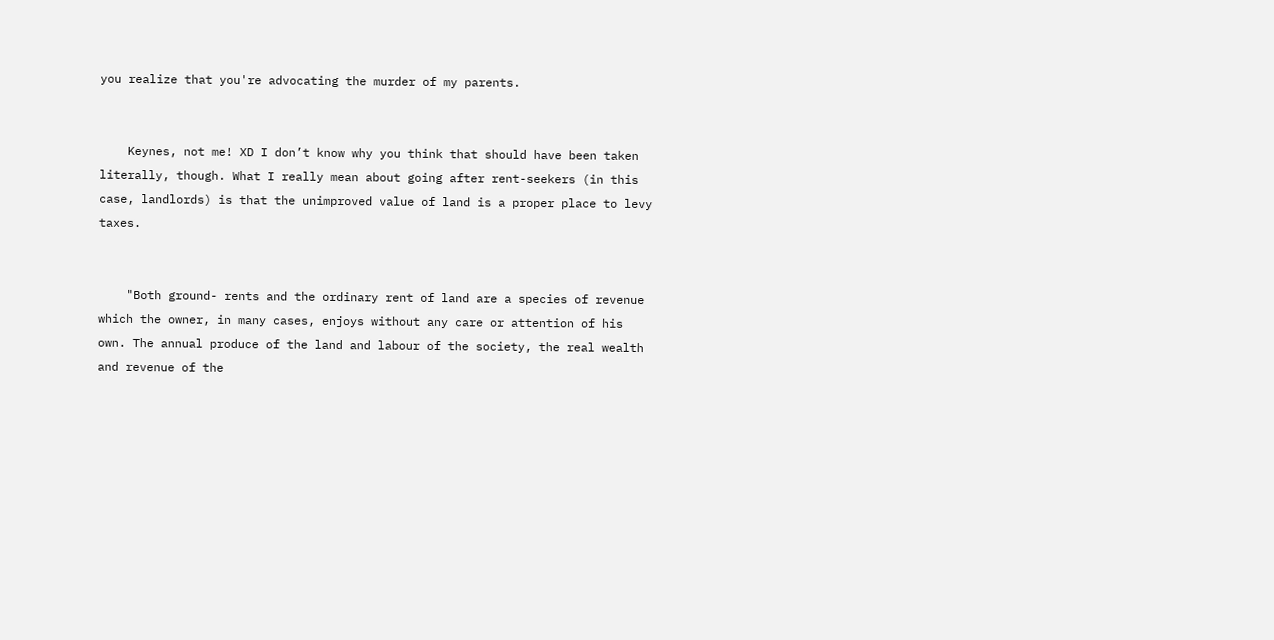you realize that you're advocating the murder of my parents.


    Keynes, not me! XD I don’t know why you think that should have been taken literally, though. What I really mean about going after rent-seekers (in this case, landlords) is that the unimproved value of land is a proper place to levy taxes.


    "Both ground- rents and the ordinary rent of land are a species of revenue which the owner, in many cases, enjoys without any care or attention of his own. The annual produce of the land and labour of the society, the real wealth and revenue of the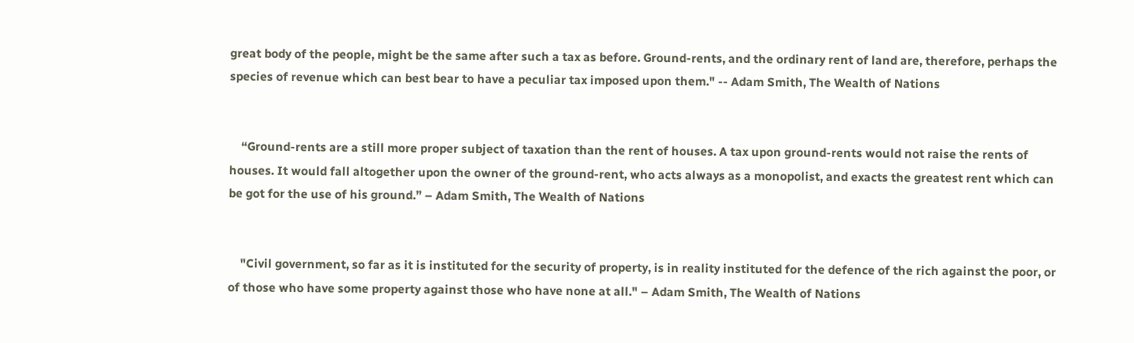great body of the people, might be the same after such a tax as before. Ground-rents, and the ordinary rent of land are, therefore, perhaps the species of revenue which can best bear to have a peculiar tax imposed upon them." -- Adam Smith, The Wealth of Nations


    “Ground-rents are a still more proper subject of taxation than the rent of houses. A tax upon ground-rents would not raise the rents of houses. It would fall altogether upon the owner of the ground-rent, who acts always as a monopolist, and exacts the greatest rent which can be got for the use of his ground.” – Adam Smith, The Wealth of Nations


    "Civil government, so far as it is instituted for the security of property, is in reality instituted for the defence of the rich against the poor, or of those who have some property against those who have none at all." – Adam Smith, The Wealth of Nations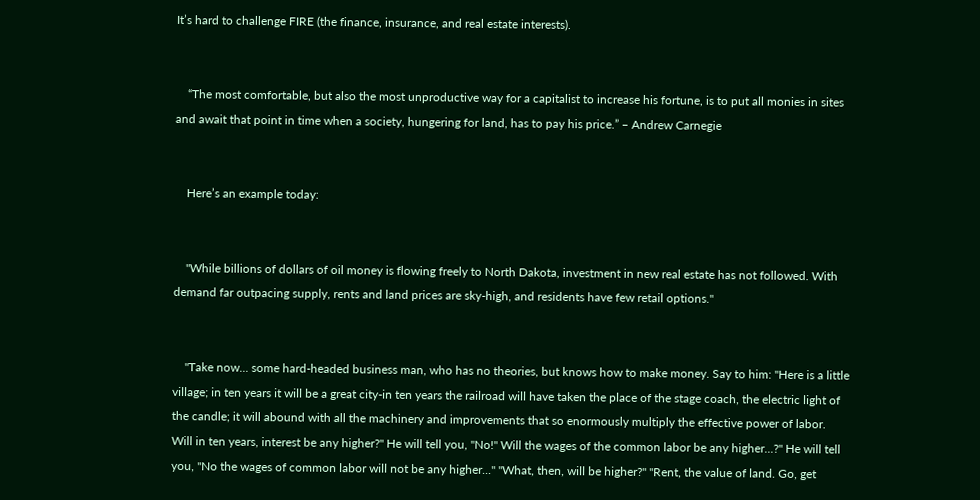It’s hard to challenge FIRE (the finance, insurance, and real estate interests).


    “The most comfortable, but also the most unproductive way for a capitalist to increase his fortune, is to put all monies in sites and await that point in time when a society, hungering for land, has to pay his price.” – Andrew Carnegie


    Here’s an example today:


    "While billions of dollars of oil money is flowing freely to North Dakota, investment in new real estate has not followed. With demand far outpacing supply, rents and land prices are sky-high, and residents have few retail options."


    "Take now... some hard-headed business man, who has no theories, but knows how to make money. Say to him: "Here is a little village; in ten years it will be a great city-in ten years the railroad will have taken the place of the stage coach, the electric light of the candle; it will abound with all the machinery and improvements that so enormously multiply the effective power of labor. Will in ten years, interest be any higher?" He will tell you, "No!" Will the wages of the common labor be any higher...?" He will tell you, "No the wages of common labor will not be any higher..." "What, then, will be higher?" "Rent, the value of land. Go, get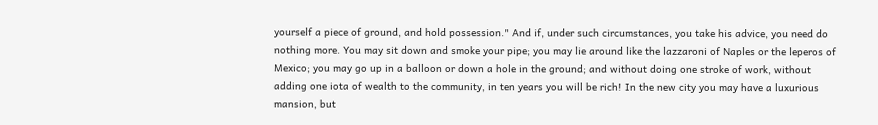yourself a piece of ground, and hold possession." And if, under such circumstances, you take his advice, you need do nothing more. You may sit down and smoke your pipe; you may lie around like the lazzaroni of Naples or the leperos of Mexico; you may go up in a balloon or down a hole in the ground; and without doing one stroke of work, without adding one iota of wealth to the community, in ten years you will be rich! In the new city you may have a luxurious mansion, but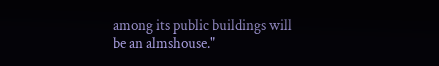among its public buildings will be an almshouse."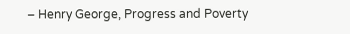– Henry George, Progress and Poverty